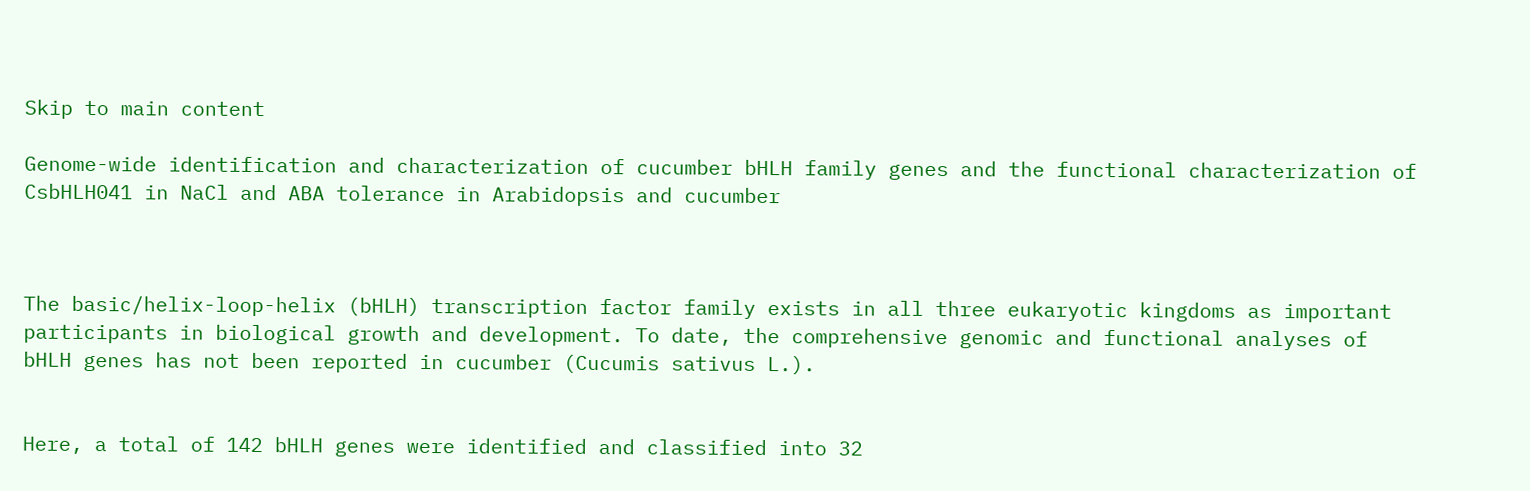Skip to main content

Genome-wide identification and characterization of cucumber bHLH family genes and the functional characterization of CsbHLH041 in NaCl and ABA tolerance in Arabidopsis and cucumber



The basic/helix-loop-helix (bHLH) transcription factor family exists in all three eukaryotic kingdoms as important participants in biological growth and development. To date, the comprehensive genomic and functional analyses of bHLH genes has not been reported in cucumber (Cucumis sativus L.).


Here, a total of 142 bHLH genes were identified and classified into 32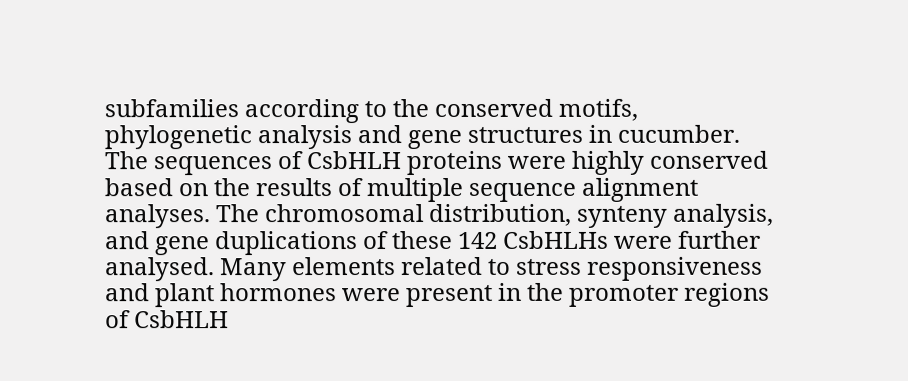subfamilies according to the conserved motifs, phylogenetic analysis and gene structures in cucumber. The sequences of CsbHLH proteins were highly conserved based on the results of multiple sequence alignment analyses. The chromosomal distribution, synteny analysis, and gene duplications of these 142 CsbHLHs were further analysed. Many elements related to stress responsiveness and plant hormones were present in the promoter regions of CsbHLH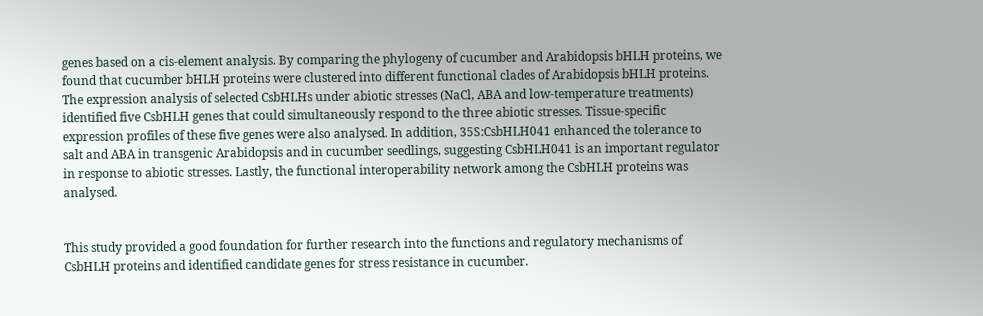genes based on a cis-element analysis. By comparing the phylogeny of cucumber and Arabidopsis bHLH proteins, we found that cucumber bHLH proteins were clustered into different functional clades of Arabidopsis bHLH proteins. The expression analysis of selected CsbHLHs under abiotic stresses (NaCl, ABA and low-temperature treatments) identified five CsbHLH genes that could simultaneously respond to the three abiotic stresses. Tissue-specific expression profiles of these five genes were also analysed. In addition, 35S:CsbHLH041 enhanced the tolerance to salt and ABA in transgenic Arabidopsis and in cucumber seedlings, suggesting CsbHLH041 is an important regulator in response to abiotic stresses. Lastly, the functional interoperability network among the CsbHLH proteins was analysed.


This study provided a good foundation for further research into the functions and regulatory mechanisms of CsbHLH proteins and identified candidate genes for stress resistance in cucumber.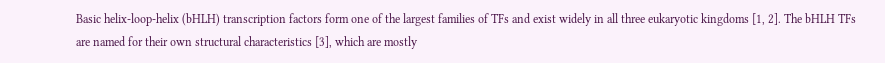Basic helix-loop-helix (bHLH) transcription factors form one of the largest families of TFs and exist widely in all three eukaryotic kingdoms [1, 2]. The bHLH TFs are named for their own structural characteristics [3], which are mostly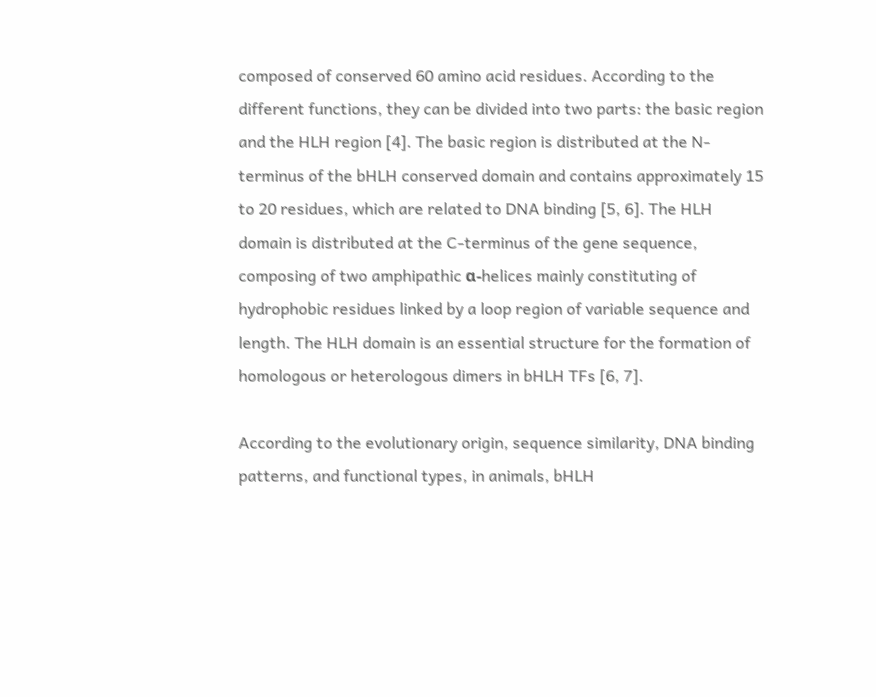composed of conserved 60 amino acid residues. According to the different functions, they can be divided into two parts: the basic region and the HLH region [4]. The basic region is distributed at the N-terminus of the bHLH conserved domain and contains approximately 15 to 20 residues, which are related to DNA binding [5, 6]. The HLH domain is distributed at the C-terminus of the gene sequence, composing of two amphipathic α-helices mainly constituting of hydrophobic residues linked by a loop region of variable sequence and length. The HLH domain is an essential structure for the formation of homologous or heterologous dimers in bHLH TFs [6, 7].

According to the evolutionary origin, sequence similarity, DNA binding patterns, and functional types, in animals, bHLH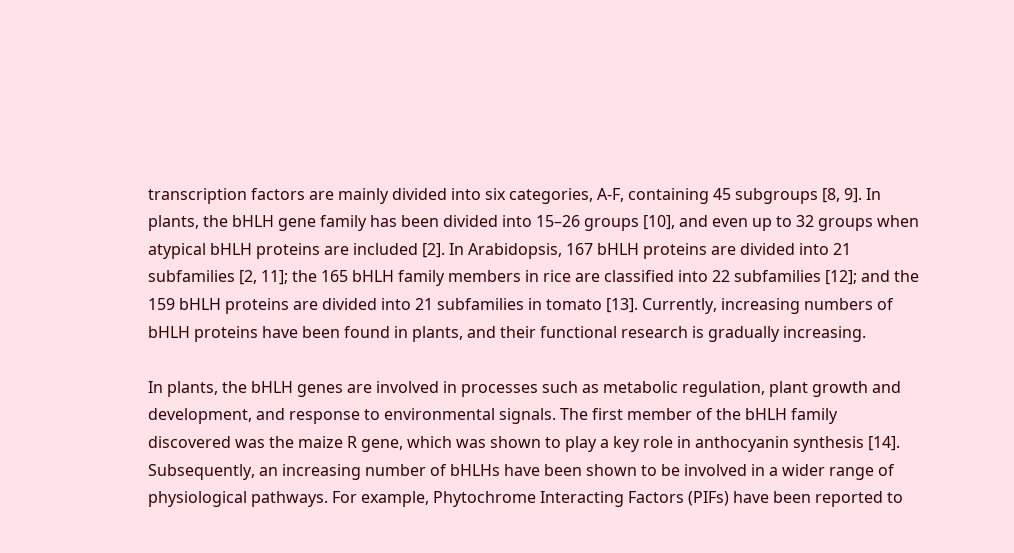transcription factors are mainly divided into six categories, A-F, containing 45 subgroups [8, 9]. In plants, the bHLH gene family has been divided into 15–26 groups [10], and even up to 32 groups when atypical bHLH proteins are included [2]. In Arabidopsis, 167 bHLH proteins are divided into 21 subfamilies [2, 11]; the 165 bHLH family members in rice are classified into 22 subfamilies [12]; and the 159 bHLH proteins are divided into 21 subfamilies in tomato [13]. Currently, increasing numbers of bHLH proteins have been found in plants, and their functional research is gradually increasing.

In plants, the bHLH genes are involved in processes such as metabolic regulation, plant growth and development, and response to environmental signals. The first member of the bHLH family discovered was the maize R gene, which was shown to play a key role in anthocyanin synthesis [14]. Subsequently, an increasing number of bHLHs have been shown to be involved in a wider range of physiological pathways. For example, Phytochrome Interacting Factors (PIFs) have been reported to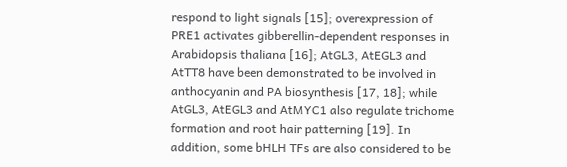respond to light signals [15]; overexpression of PRE1 activates gibberellin-dependent responses in Arabidopsis thaliana [16]; AtGL3, AtEGL3 and AtTT8 have been demonstrated to be involved in anthocyanin and PA biosynthesis [17, 18]; while AtGL3, AtEGL3 and AtMYC1 also regulate trichome formation and root hair patterning [19]. In addition, some bHLH TFs are also considered to be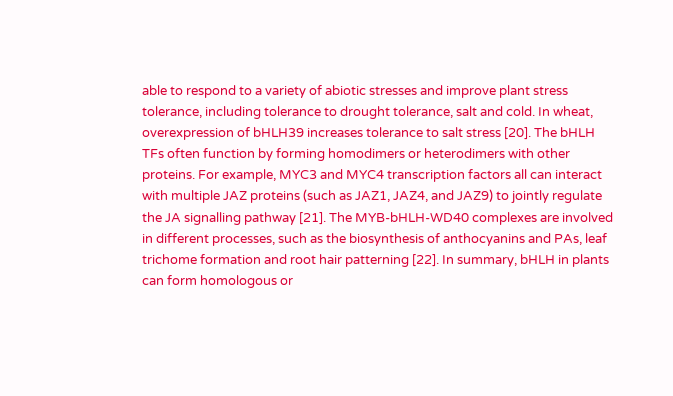able to respond to a variety of abiotic stresses and improve plant stress tolerance, including tolerance to drought tolerance, salt and cold. In wheat, overexpression of bHLH39 increases tolerance to salt stress [20]. The bHLH TFs often function by forming homodimers or heterodimers with other proteins. For example, MYC3 and MYC4 transcription factors all can interact with multiple JAZ proteins (such as JAZ1, JAZ4, and JAZ9) to jointly regulate the JA signalling pathway [21]. The MYB-bHLH-WD40 complexes are involved in different processes, such as the biosynthesis of anthocyanins and PAs, leaf trichome formation and root hair patterning [22]. In summary, bHLH in plants can form homologous or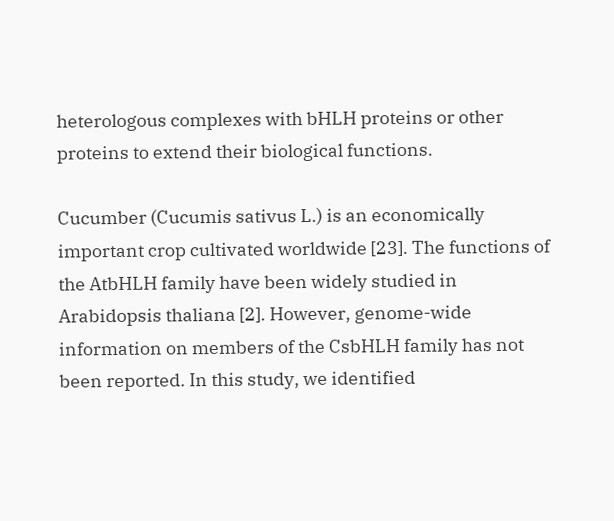heterologous complexes with bHLH proteins or other proteins to extend their biological functions.

Cucumber (Cucumis sativus L.) is an economically important crop cultivated worldwide [23]. The functions of the AtbHLH family have been widely studied in Arabidopsis thaliana [2]. However, genome-wide information on members of the CsbHLH family has not been reported. In this study, we identified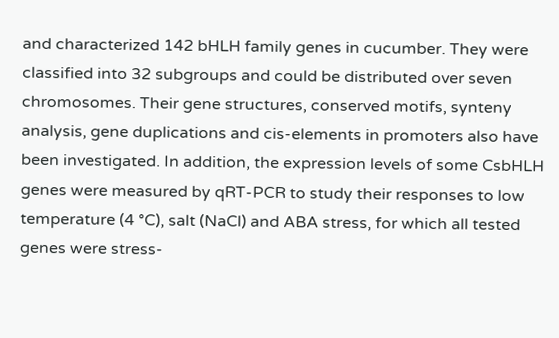and characterized 142 bHLH family genes in cucumber. They were classified into 32 subgroups and could be distributed over seven chromosomes. Their gene structures, conserved motifs, synteny analysis, gene duplications and cis-elements in promoters also have been investigated. In addition, the expression levels of some CsbHLH genes were measured by qRT-PCR to study their responses to low temperature (4 °C), salt (NaCl) and ABA stress, for which all tested genes were stress-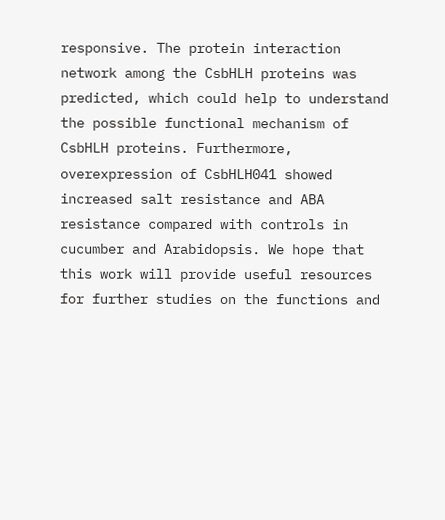responsive. The protein interaction network among the CsbHLH proteins was predicted, which could help to understand the possible functional mechanism of CsbHLH proteins. Furthermore, overexpression of CsbHLH041 showed increased salt resistance and ABA resistance compared with controls in cucumber and Arabidopsis. We hope that this work will provide useful resources for further studies on the functions and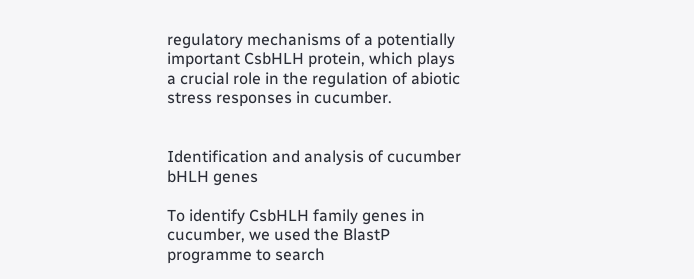regulatory mechanisms of a potentially important CsbHLH protein, which plays a crucial role in the regulation of abiotic stress responses in cucumber.


Identification and analysis of cucumber bHLH genes

To identify CsbHLH family genes in cucumber, we used the BlastP programme to search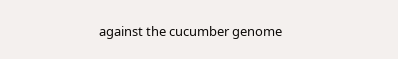against the cucumber genome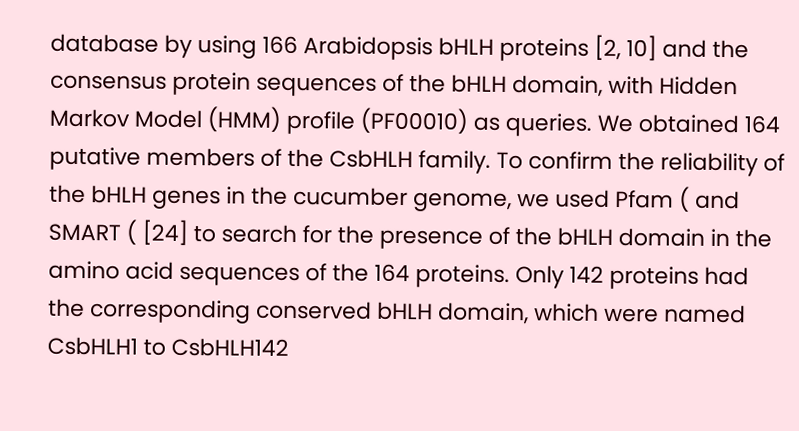database by using 166 Arabidopsis bHLH proteins [2, 10] and the consensus protein sequences of the bHLH domain, with Hidden Markov Model (HMM) profile (PF00010) as queries. We obtained 164 putative members of the CsbHLH family. To confirm the reliability of the bHLH genes in the cucumber genome, we used Pfam ( and SMART ( [24] to search for the presence of the bHLH domain in the amino acid sequences of the 164 proteins. Only 142 proteins had the corresponding conserved bHLH domain, which were named CsbHLH1 to CsbHLH142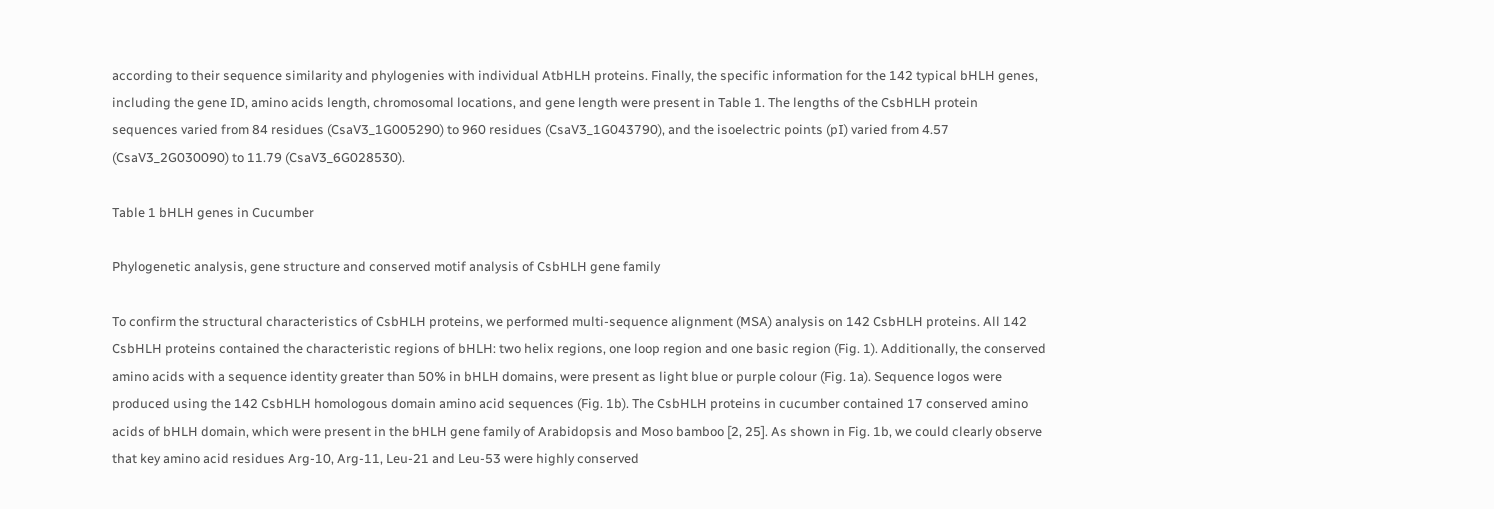according to their sequence similarity and phylogenies with individual AtbHLH proteins. Finally, the specific information for the 142 typical bHLH genes, including the gene ID, amino acids length, chromosomal locations, and gene length were present in Table 1. The lengths of the CsbHLH protein sequences varied from 84 residues (CsaV3_1G005290) to 960 residues (CsaV3_1G043790), and the isoelectric points (pI) varied from 4.57 (CsaV3_2G030090) to 11.79 (CsaV3_6G028530).

Table 1 bHLH genes in Cucumber

Phylogenetic analysis, gene structure and conserved motif analysis of CsbHLH gene family

To confirm the structural characteristics of CsbHLH proteins, we performed multi-sequence alignment (MSA) analysis on 142 CsbHLH proteins. All 142 CsbHLH proteins contained the characteristic regions of bHLH: two helix regions, one loop region and one basic region (Fig. 1). Additionally, the conserved amino acids with a sequence identity greater than 50% in bHLH domains, were present as light blue or purple colour (Fig. 1a). Sequence logos were produced using the 142 CsbHLH homologous domain amino acid sequences (Fig. 1b). The CsbHLH proteins in cucumber contained 17 conserved amino acids of bHLH domain, which were present in the bHLH gene family of Arabidopsis and Moso bamboo [2, 25]. As shown in Fig. 1b, we could clearly observe that key amino acid residues Arg-10, Arg-11, Leu-21 and Leu-53 were highly conserved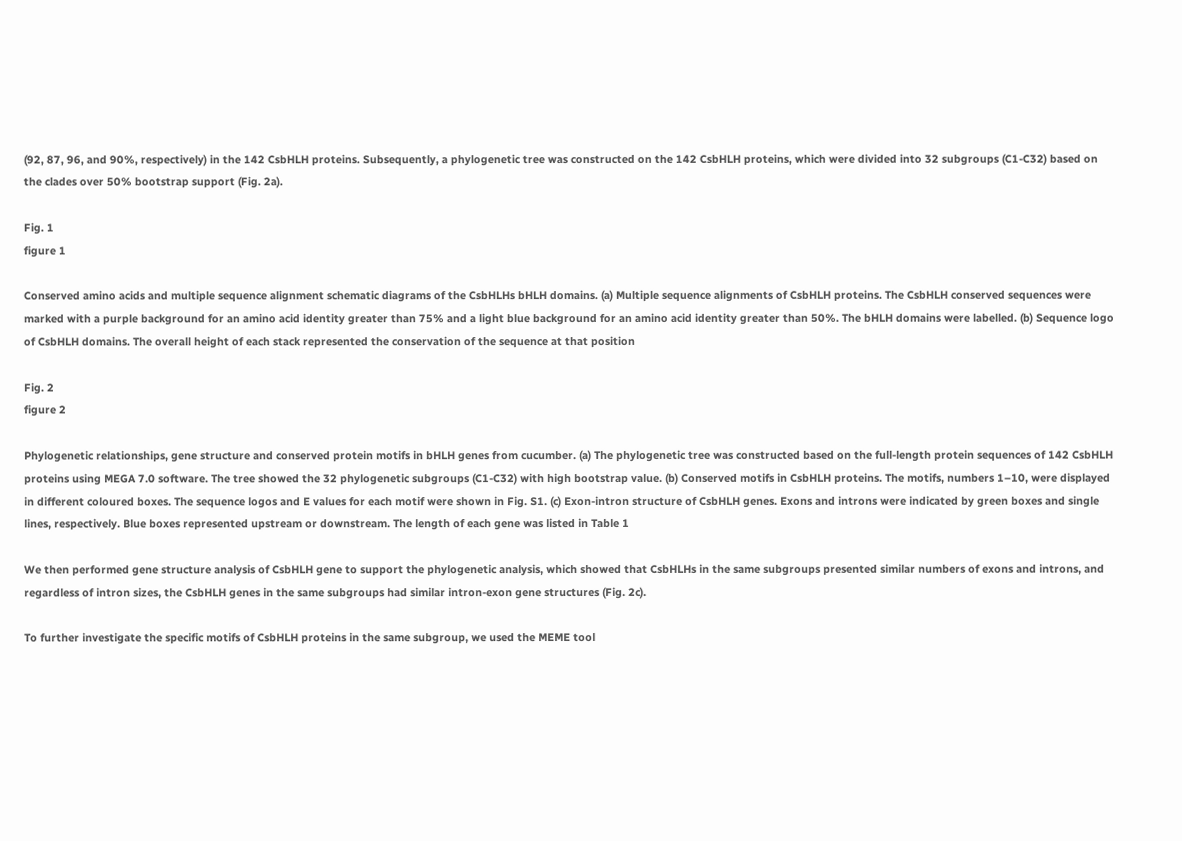(92, 87, 96, and 90%, respectively) in the 142 CsbHLH proteins. Subsequently, a phylogenetic tree was constructed on the 142 CsbHLH proteins, which were divided into 32 subgroups (C1-C32) based on the clades over 50% bootstrap support (Fig. 2a).

Fig. 1
figure 1

Conserved amino acids and multiple sequence alignment schematic diagrams of the CsbHLHs bHLH domains. (a) Multiple sequence alignments of CsbHLH proteins. The CsbHLH conserved sequences were marked with a purple background for an amino acid identity greater than 75% and a light blue background for an amino acid identity greater than 50%. The bHLH domains were labelled. (b) Sequence logo of CsbHLH domains. The overall height of each stack represented the conservation of the sequence at that position

Fig. 2
figure 2

Phylogenetic relationships, gene structure and conserved protein motifs in bHLH genes from cucumber. (a) The phylogenetic tree was constructed based on the full-length protein sequences of 142 CsbHLH proteins using MEGA 7.0 software. The tree showed the 32 phylogenetic subgroups (C1-C32) with high bootstrap value. (b) Conserved motifs in CsbHLH proteins. The motifs, numbers 1–10, were displayed in different coloured boxes. The sequence logos and E values for each motif were shown in Fig. S1. (c) Exon-intron structure of CsbHLH genes. Exons and introns were indicated by green boxes and single lines, respectively. Blue boxes represented upstream or downstream. The length of each gene was listed in Table 1

We then performed gene structure analysis of CsbHLH gene to support the phylogenetic analysis, which showed that CsbHLHs in the same subgroups presented similar numbers of exons and introns, and regardless of intron sizes, the CsbHLH genes in the same subgroups had similar intron-exon gene structures (Fig. 2c).

To further investigate the specific motifs of CsbHLH proteins in the same subgroup, we used the MEME tool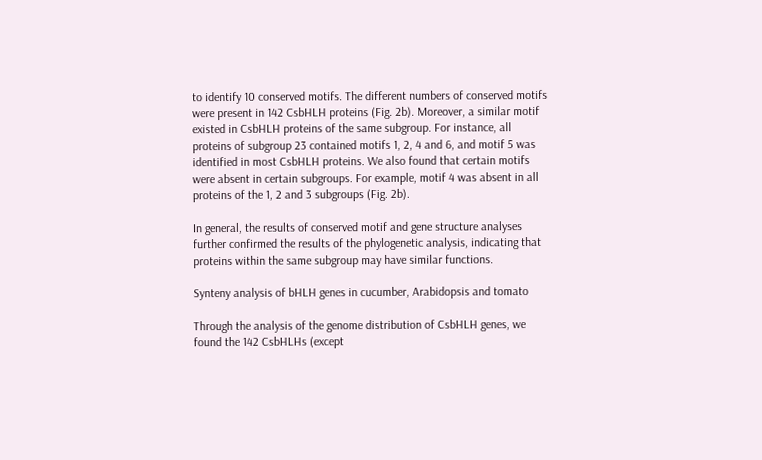to identify 10 conserved motifs. The different numbers of conserved motifs were present in 142 CsbHLH proteins (Fig. 2b). Moreover, a similar motif existed in CsbHLH proteins of the same subgroup. For instance, all proteins of subgroup 23 contained motifs 1, 2, 4 and 6, and motif 5 was identified in most CsbHLH proteins. We also found that certain motifs were absent in certain subgroups. For example, motif 4 was absent in all proteins of the 1, 2 and 3 subgroups (Fig. 2b).

In general, the results of conserved motif and gene structure analyses further confirmed the results of the phylogenetic analysis, indicating that proteins within the same subgroup may have similar functions.

Synteny analysis of bHLH genes in cucumber, Arabidopsis and tomato

Through the analysis of the genome distribution of CsbHLH genes, we found the 142 CsbHLHs (except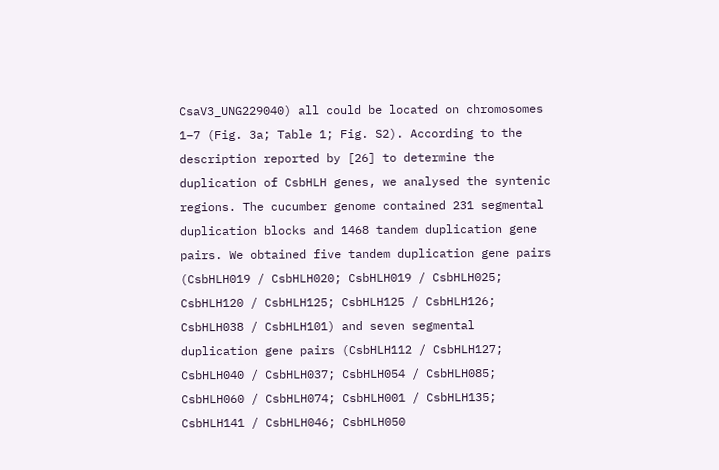CsaV3_UNG229040) all could be located on chromosomes 1–7 (Fig. 3a; Table 1; Fig. S2). According to the description reported by [26] to determine the duplication of CsbHLH genes, we analysed the syntenic regions. The cucumber genome contained 231 segmental duplication blocks and 1468 tandem duplication gene pairs. We obtained five tandem duplication gene pairs (CsbHLH019 / CsbHLH020; CsbHLH019 / CsbHLH025; CsbHLH120 / CsbHLH125; CsbHLH125 / CsbHLH126; CsbHLH038 / CsbHLH101) and seven segmental duplication gene pairs (CsbHLH112 / CsbHLH127; CsbHLH040 / CsbHLH037; CsbHLH054 / CsbHLH085; CsbHLH060 / CsbHLH074; CsbHLH001 / CsbHLH135; CsbHLH141 / CsbHLH046; CsbHLH050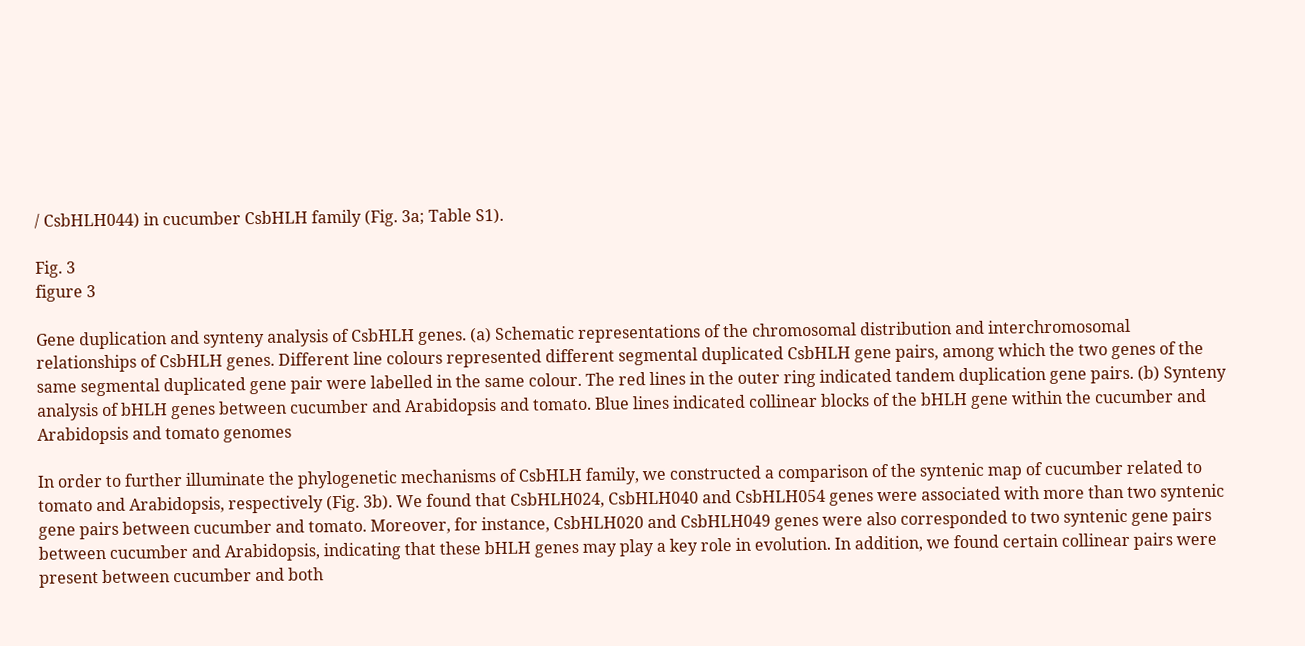/ CsbHLH044) in cucumber CsbHLH family (Fig. 3a; Table S1).

Fig. 3
figure 3

Gene duplication and synteny analysis of CsbHLH genes. (a) Schematic representations of the chromosomal distribution and interchromosomal relationships of CsbHLH genes. Different line colours represented different segmental duplicated CsbHLH gene pairs, among which the two genes of the same segmental duplicated gene pair were labelled in the same colour. The red lines in the outer ring indicated tandem duplication gene pairs. (b) Synteny analysis of bHLH genes between cucumber and Arabidopsis and tomato. Blue lines indicated collinear blocks of the bHLH gene within the cucumber and Arabidopsis and tomato genomes

In order to further illuminate the phylogenetic mechanisms of CsbHLH family, we constructed a comparison of the syntenic map of cucumber related to tomato and Arabidopsis, respectively (Fig. 3b). We found that CsbHLH024, CsbHLH040 and CsbHLH054 genes were associated with more than two syntenic gene pairs between cucumber and tomato. Moreover, for instance, CsbHLH020 and CsbHLH049 genes were also corresponded to two syntenic gene pairs between cucumber and Arabidopsis, indicating that these bHLH genes may play a key role in evolution. In addition, we found certain collinear pairs were present between cucumber and both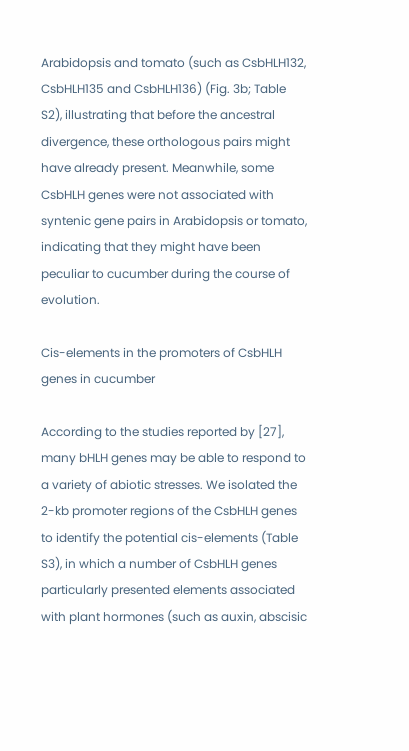Arabidopsis and tomato (such as CsbHLH132, CsbHLH135 and CsbHLH136) (Fig. 3b; Table S2), illustrating that before the ancestral divergence, these orthologous pairs might have already present. Meanwhile, some CsbHLH genes were not associated with syntenic gene pairs in Arabidopsis or tomato, indicating that they might have been peculiar to cucumber during the course of evolution.

Cis-elements in the promoters of CsbHLH genes in cucumber

According to the studies reported by [27], many bHLH genes may be able to respond to a variety of abiotic stresses. We isolated the 2-kb promoter regions of the CsbHLH genes to identify the potential cis-elements (Table S3), in which a number of CsbHLH genes particularly presented elements associated with plant hormones (such as auxin, abscisic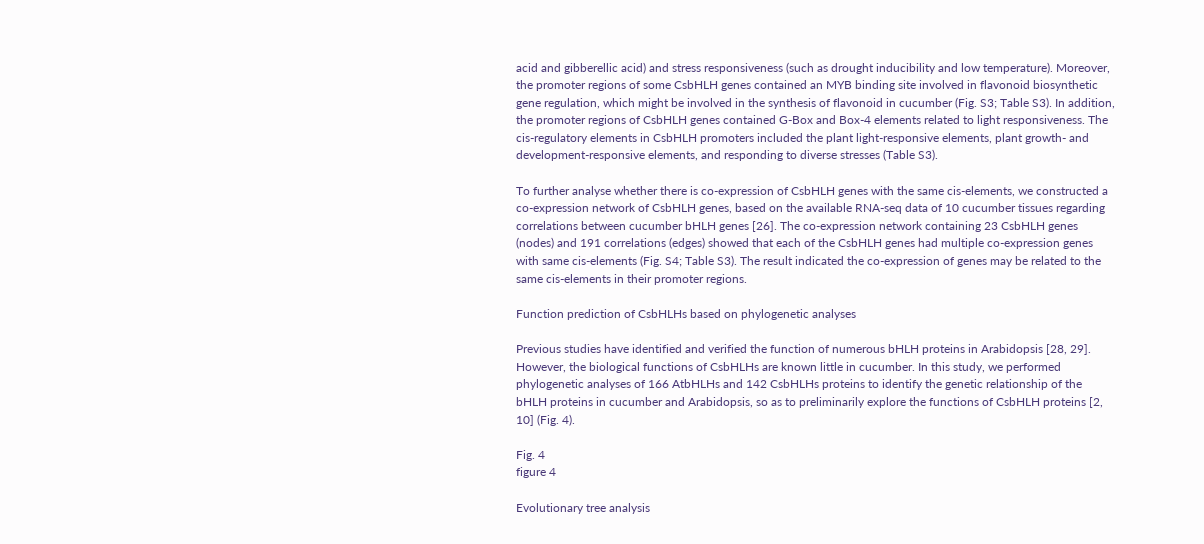acid and gibberellic acid) and stress responsiveness (such as drought inducibility and low temperature). Moreover, the promoter regions of some CsbHLH genes contained an MYB binding site involved in flavonoid biosynthetic gene regulation, which might be involved in the synthesis of flavonoid in cucumber (Fig. S3; Table S3). In addition, the promoter regions of CsbHLH genes contained G-Box and Box-4 elements related to light responsiveness. The cis-regulatory elements in CsbHLH promoters included the plant light-responsive elements, plant growth- and development-responsive elements, and responding to diverse stresses (Table S3).

To further analyse whether there is co-expression of CsbHLH genes with the same cis-elements, we constructed a co-expression network of CsbHLH genes, based on the available RNA-seq data of 10 cucumber tissues regarding correlations between cucumber bHLH genes [26]. The co-expression network containing 23 CsbHLH genes (nodes) and 191 correlations (edges) showed that each of the CsbHLH genes had multiple co-expression genes with same cis-elements (Fig. S4; Table S3). The result indicated the co-expression of genes may be related to the same cis-elements in their promoter regions.

Function prediction of CsbHLHs based on phylogenetic analyses

Previous studies have identified and verified the function of numerous bHLH proteins in Arabidopsis [28, 29]. However, the biological functions of CsbHLHs are known little in cucumber. In this study, we performed phylogenetic analyses of 166 AtbHLHs and 142 CsbHLHs proteins to identify the genetic relationship of the bHLH proteins in cucumber and Arabidopsis, so as to preliminarily explore the functions of CsbHLH proteins [2, 10] (Fig. 4).

Fig. 4
figure 4

Evolutionary tree analysis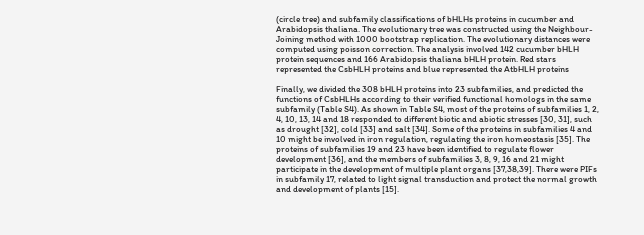(circle tree) and subfamily classifications of bHLHs proteins in cucumber and Arabidopsis thaliana. The evolutionary tree was constructed using the Neighbour-Joining method with 1000 bootstrap replication. The evolutionary distances were computed using poisson correction. The analysis involved 142 cucumber bHLH protein sequences and 166 Arabidopsis thaliana bHLH protein. Red stars represented the CsbHLH proteins and blue represented the AtbHLH proteins

Finally, we divided the 308 bHLH proteins into 23 subfamilies, and predicted the functions of CsbHLHs according to their verified functional homologs in the same subfamily (Table S4). As shown in Table S4, most of the proteins of subfamilies 1, 2, 4, 10, 13, 14 and 18 responded to different biotic and abiotic stresses [30, 31], such as drought [32], cold [33] and salt [34]. Some of the proteins in subfamilies 4 and 10 might be involved in iron regulation, regulating the iron homeostasis [35]. The proteins of subfamilies 19 and 23 have been identified to regulate flower development [36], and the members of subfamilies 3, 8, 9, 16 and 21 might participate in the development of multiple plant organs [37,38,39]. There were PIFs in subfamily 17, related to light signal transduction and protect the normal growth and development of plants [15].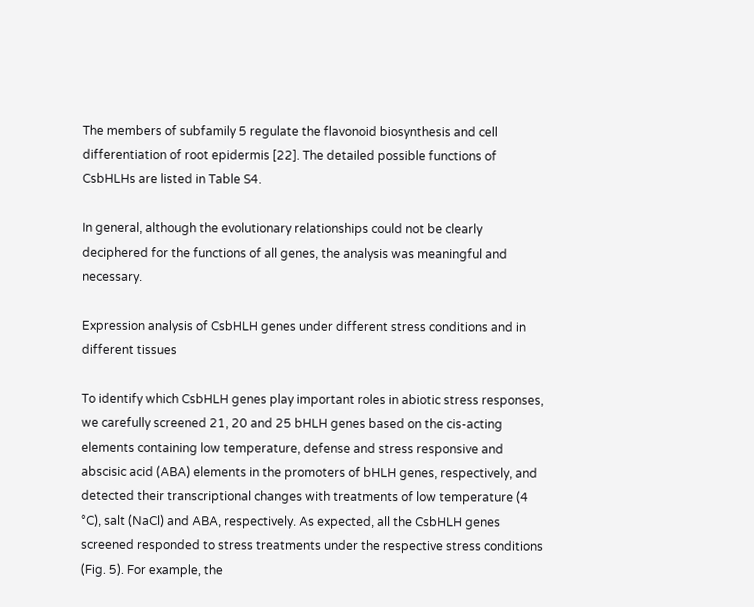The members of subfamily 5 regulate the flavonoid biosynthesis and cell differentiation of root epidermis [22]. The detailed possible functions of CsbHLHs are listed in Table S4.

In general, although the evolutionary relationships could not be clearly deciphered for the functions of all genes, the analysis was meaningful and necessary.

Expression analysis of CsbHLH genes under different stress conditions and in different tissues

To identify which CsbHLH genes play important roles in abiotic stress responses, we carefully screened 21, 20 and 25 bHLH genes based on the cis-acting elements containing low temperature, defense and stress responsive and abscisic acid (ABA) elements in the promoters of bHLH genes, respectively, and detected their transcriptional changes with treatments of low temperature (4 °C), salt (NaCl) and ABA, respectively. As expected, all the CsbHLH genes screened responded to stress treatments under the respective stress conditions (Fig. 5). For example, the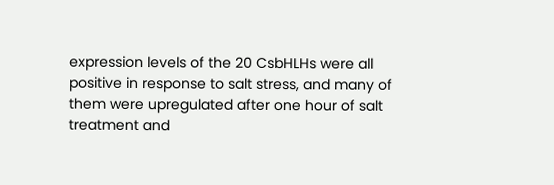expression levels of the 20 CsbHLHs were all positive in response to salt stress, and many of them were upregulated after one hour of salt treatment and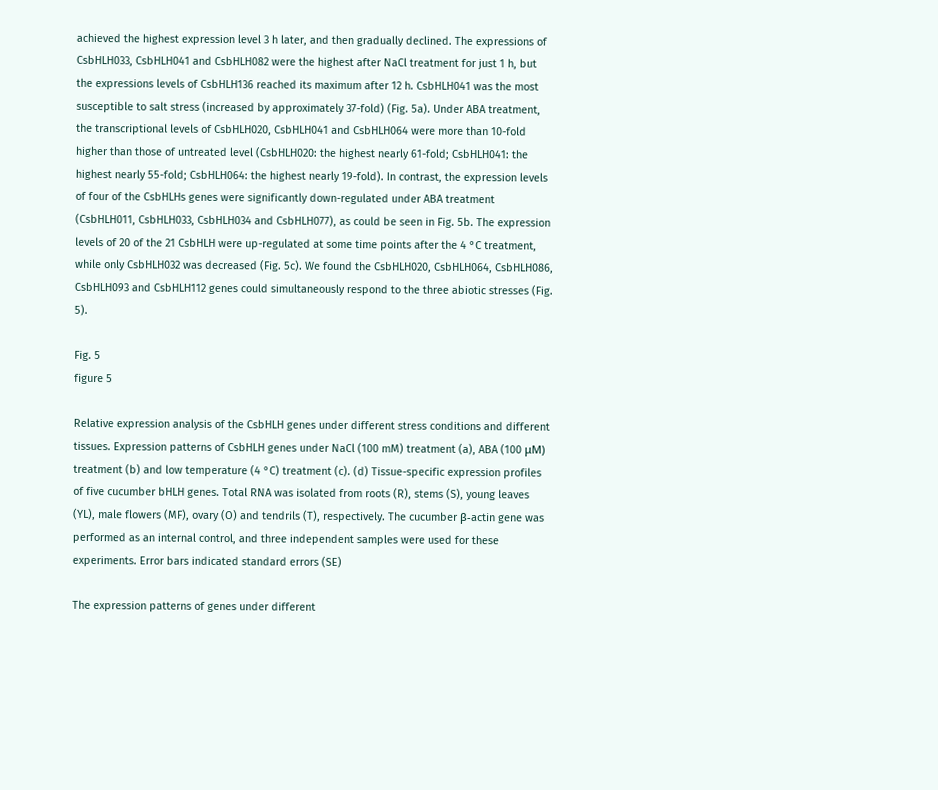achieved the highest expression level 3 h later, and then gradually declined. The expressions of CsbHLH033, CsbHLH041 and CsbHLH082 were the highest after NaCl treatment for just 1 h, but the expressions levels of CsbHLH136 reached its maximum after 12 h. CsbHLH041 was the most susceptible to salt stress (increased by approximately 37-fold) (Fig. 5a). Under ABA treatment, the transcriptional levels of CsbHLH020, CsbHLH041 and CsbHLH064 were more than 10-fold higher than those of untreated level (CsbHLH020: the highest nearly 61-fold; CsbHLH041: the highest nearly 55-fold; CsbHLH064: the highest nearly 19-fold). In contrast, the expression levels of four of the CsbHLHs genes were significantly down-regulated under ABA treatment (CsbHLH011, CsbHLH033, CsbHLH034 and CsbHLH077), as could be seen in Fig. 5b. The expression levels of 20 of the 21 CsbHLH were up-regulated at some time points after the 4 °C treatment, while only CsbHLH032 was decreased (Fig. 5c). We found the CsbHLH020, CsbHLH064, CsbHLH086, CsbHLH093 and CsbHLH112 genes could simultaneously respond to the three abiotic stresses (Fig. 5).

Fig. 5
figure 5

Relative expression analysis of the CsbHLH genes under different stress conditions and different tissues. Expression patterns of CsbHLH genes under NaCl (100 mM) treatment (a), ABA (100 μM) treatment (b) and low temperature (4 °C) treatment (c). (d) Tissue-specific expression profiles of five cucumber bHLH genes. Total RNA was isolated from roots (R), stems (S), young leaves (YL), male flowers (MF), ovary (O) and tendrils (T), respectively. The cucumber β-actin gene was performed as an internal control, and three independent samples were used for these experiments. Error bars indicated standard errors (SE)

The expression patterns of genes under different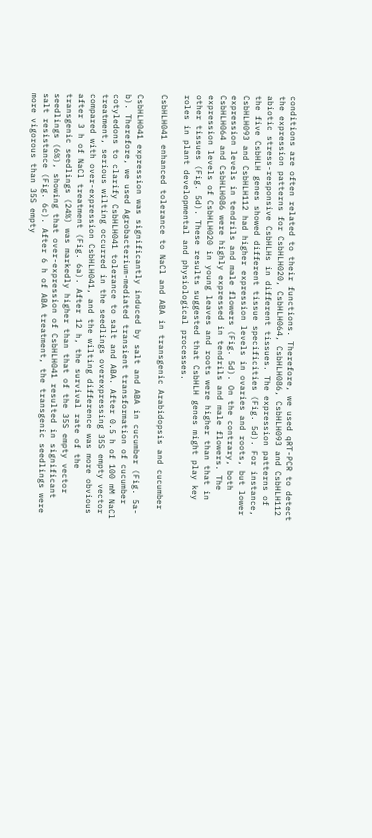conditions are often related to their functions. Therefore, we used qRT-PCR to detect the expression patterns for CsbHLH020, CsbHLH064, CsbHLH086, CsbHLH093 and CsbHLH112 abiotic stress-responsive CsbHLHs in different tissues. The expression patterns of the five CsbHLH genes showed different tissue specificities (Fig. 5d). For instance, CsbHLH093 and CsbHLH112 had higher expression levels in ovaries and roots, but lower expression levels in tendrils and male flowers (Fig. 5d). On the contrary, both CsbHLH064 and CsbHLH086 were highly expressed in tendrils and male flowers. The expression levels of CsbHLH020 in young leaves and roots were higher than that in other tissues (Fig. 5d). These results suggested that CsbHLH genes might play key roles in plant developmental and physiological processes.

CsbHLH041 enhanced tolerance to NaCl and ABA in transgenic Arabidopsis and cucumber

CsbHLH041 expression was significantly induced by salt and ABA in cucumber (Fig. 5a-b). Therefore, we used Agrobacterium-mediated transient transformation of cucumber cotyledons to clarify CsbHLH041 tolerance to salt and ABA. After 0.5 h of 100 mM NaCl treatment, serious wilting occurred in the seedlings overexpressing 35S empty vector compared with over-expression CsbHLH041, and the wilting difference was more obvious after 3 h of NaCl treatment (Fig. 6a). After 12 h, the survival rate of the transgenic seedlings (24%) was markedly higher than that of the 35S empty vector seedlings (6%), showing that over-expression of CsbHLH041 resulted in significant salt resistance (Fig. 6c). After 6 h of ABA treatment, the transgenic seedlings were more vigorous than 35S empty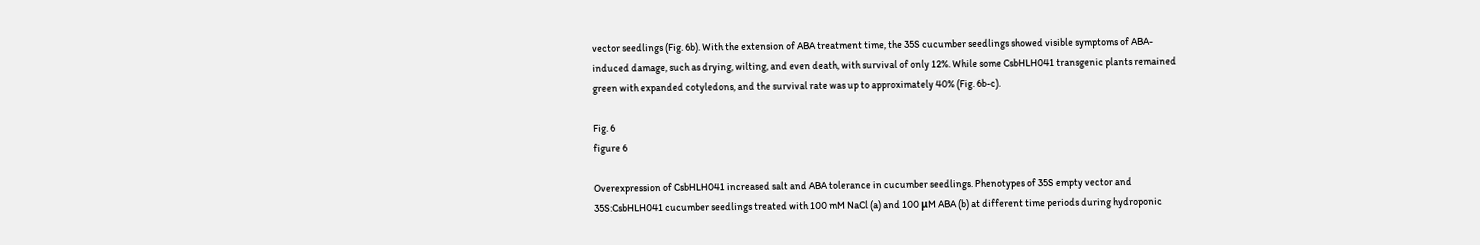vector seedlings (Fig. 6b). With the extension of ABA treatment time, the 35S cucumber seedlings showed visible symptoms of ABA-induced damage, such as drying, wilting, and even death, with survival of only 12%. While some CsbHLH041 transgenic plants remained green with expanded cotyledons, and the survival rate was up to approximately 40% (Fig. 6b-c).

Fig. 6
figure 6

Overexpression of CsbHLH041 increased salt and ABA tolerance in cucumber seedlings. Phenotypes of 35S empty vector and 35S:CsbHLH041 cucumber seedlings treated with 100 mM NaCl (a) and 100 μM ABA (b) at different time periods during hydroponic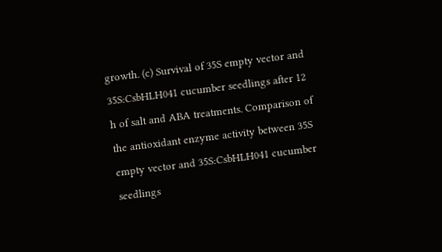growth. (c) Survival of 35S empty vector and 35S:CsbHLH041 cucumber seedlings after 12 h of salt and ABA treatments. Comparison of the antioxidant enzyme activity between 35S empty vector and 35S:CsbHLH041 cucumber seedlings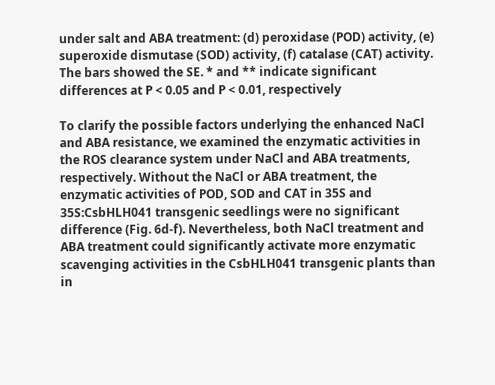under salt and ABA treatment: (d) peroxidase (POD) activity, (e) superoxide dismutase (SOD) activity, (f) catalase (CAT) activity. The bars showed the SE. * and ** indicate significant differences at P < 0.05 and P < 0.01, respectively

To clarify the possible factors underlying the enhanced NaCl and ABA resistance, we examined the enzymatic activities in the ROS clearance system under NaCl and ABA treatments, respectively. Without the NaCl or ABA treatment, the enzymatic activities of POD, SOD and CAT in 35S and 35S:CsbHLH041 transgenic seedlings were no significant difference (Fig. 6d-f). Nevertheless, both NaCl treatment and ABA treatment could significantly activate more enzymatic scavenging activities in the CsbHLH041 transgenic plants than in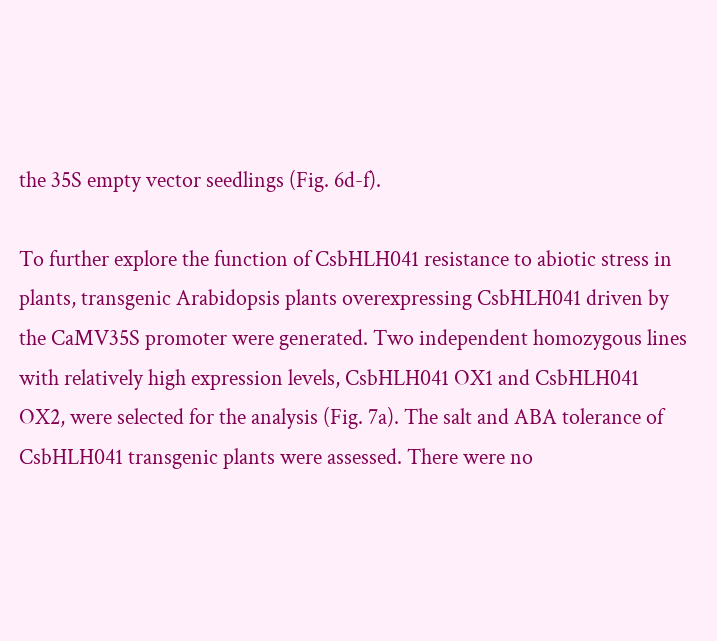the 35S empty vector seedlings (Fig. 6d-f).

To further explore the function of CsbHLH041 resistance to abiotic stress in plants, transgenic Arabidopsis plants overexpressing CsbHLH041 driven by the CaMV35S promoter were generated. Two independent homozygous lines with relatively high expression levels, CsbHLH041 OX1 and CsbHLH041 OX2, were selected for the analysis (Fig. 7a). The salt and ABA tolerance of CsbHLH041 transgenic plants were assessed. There were no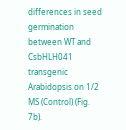differences in seed germination between WT and CsbHLH041 transgenic Arabidopsis on 1/2 MS (Control) (Fig. 7b).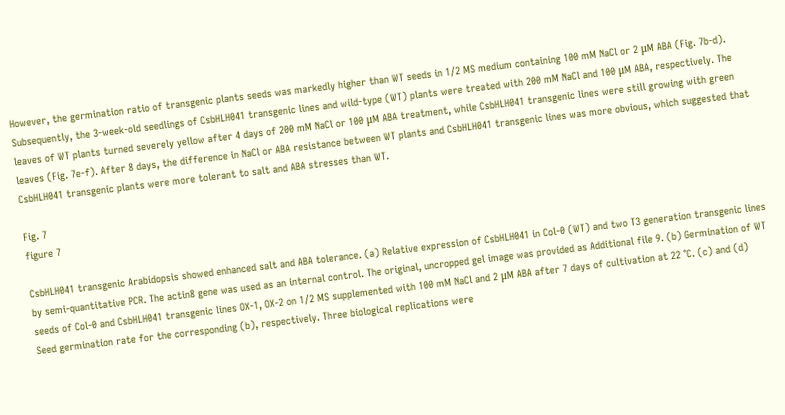However, the germination ratio of transgenic plants seeds was markedly higher than WT seeds in 1/2 MS medium containing 100 mM NaCl or 2 μM ABA (Fig. 7b-d). Subsequently, the 3-week-old seedlings of CsbHLH041 transgenic lines and wild-type (WT) plants were treated with 200 mM NaCl and 100 μM ABA, respectively. The leaves of WT plants turned severely yellow after 4 days of 200 mM NaCl or 100 μM ABA treatment, while CsbHLH041 transgenic lines were still growing with green leaves (Fig. 7e-f). After 8 days, the difference in NaCl or ABA resistance between WT plants and CsbHLH041 transgenic lines was more obvious, which suggested that CsbHLH041 transgenic plants were more tolerant to salt and ABA stresses than WT.

Fig. 7
figure 7

CsbHLH041 transgenic Arabidopsis showed enhanced salt and ABA tolerance. (a) Relative expression of CsbHLH041 in Col-0 (WT) and two T3 generation transgenic lines by semi-quantitative PCR. The actin8 gene was used as an internal control. The original, uncropped gel image was provided as Additional file 9. (b) Germination of WT seeds of Col-0 and CsbHLH041 transgenic lines OX-1, OX-2 on 1/2 MS supplemented with 100 mM NaCl and 2 μM ABA after 7 days of cultivation at 22 °C. (c) and (d) Seed germination rate for the corresponding (b), respectively. Three biological replications were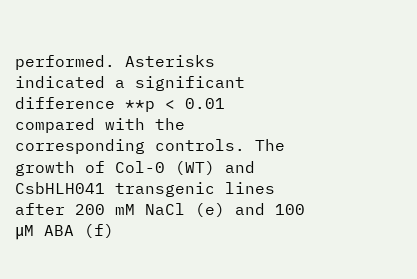performed. Asterisks indicated a significant difference **p < 0.01 compared with the corresponding controls. The growth of Col-0 (WT) and CsbHLH041 transgenic lines after 200 mM NaCl (e) and 100 μM ABA (f)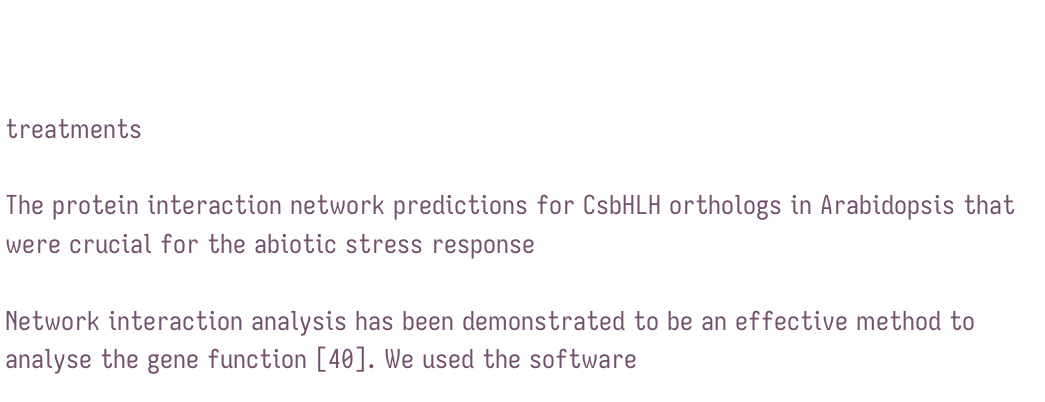treatments

The protein interaction network predictions for CsbHLH orthologs in Arabidopsis that were crucial for the abiotic stress response

Network interaction analysis has been demonstrated to be an effective method to analyse the gene function [40]. We used the software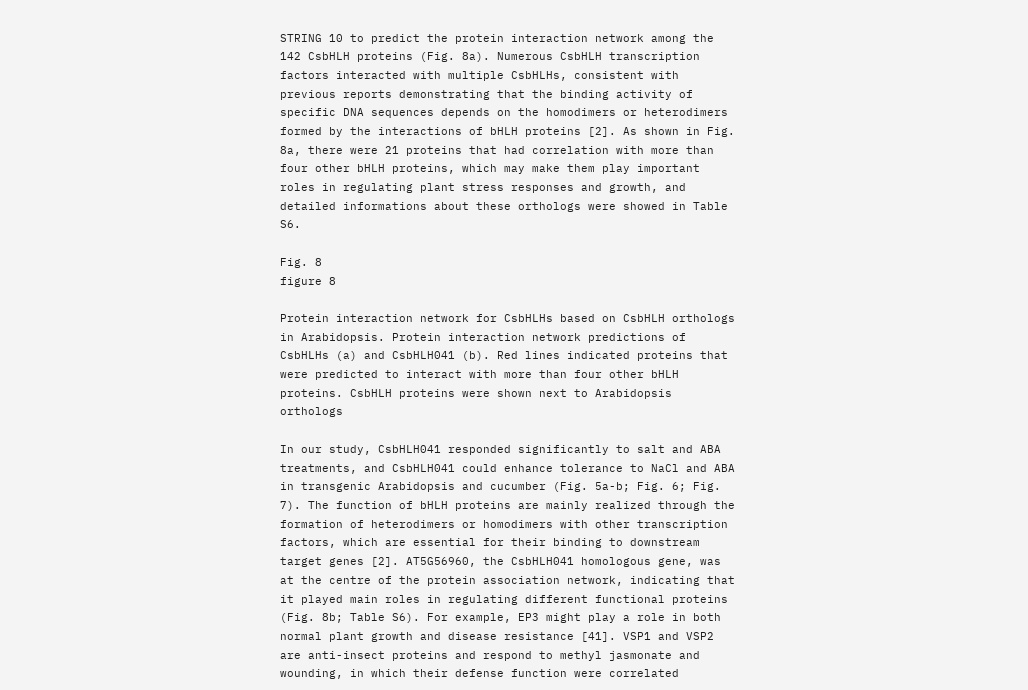STRING 10 to predict the protein interaction network among the 142 CsbHLH proteins (Fig. 8a). Numerous CsbHLH transcription factors interacted with multiple CsbHLHs, consistent with previous reports demonstrating that the binding activity of specific DNA sequences depends on the homodimers or heterodimers formed by the interactions of bHLH proteins [2]. As shown in Fig. 8a, there were 21 proteins that had correlation with more than four other bHLH proteins, which may make them play important roles in regulating plant stress responses and growth, and detailed informations about these orthologs were showed in Table S6.

Fig. 8
figure 8

Protein interaction network for CsbHLHs based on CsbHLH orthologs in Arabidopsis. Protein interaction network predictions of CsbHLHs (a) and CsbHLH041 (b). Red lines indicated proteins that were predicted to interact with more than four other bHLH proteins. CsbHLH proteins were shown next to Arabidopsis orthologs

In our study, CsbHLH041 responded significantly to salt and ABA treatments, and CsbHLH041 could enhance tolerance to NaCl and ABA in transgenic Arabidopsis and cucumber (Fig. 5a-b; Fig. 6; Fig. 7). The function of bHLH proteins are mainly realized through the formation of heterodimers or homodimers with other transcription factors, which are essential for their binding to downstream target genes [2]. AT5G56960, the CsbHLH041 homologous gene, was at the centre of the protein association network, indicating that it played main roles in regulating different functional proteins (Fig. 8b; Table S6). For example, EP3 might play a role in both normal plant growth and disease resistance [41]. VSP1 and VSP2 are anti-insect proteins and respond to methyl jasmonate and wounding, in which their defense function were correlated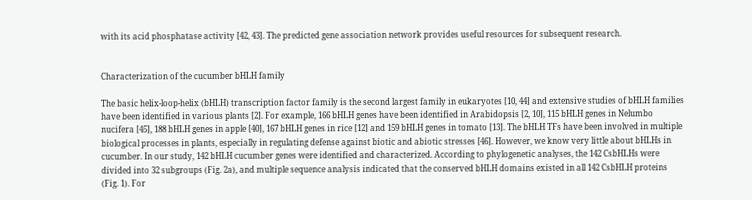with its acid phosphatase activity [42, 43]. The predicted gene association network provides useful resources for subsequent research.


Characterization of the cucumber bHLH family

The basic helix-loop-helix (bHLH) transcription factor family is the second largest family in eukaryotes [10, 44] and extensive studies of bHLH families have been identified in various plants [2]. For example, 166 bHLH genes have been identified in Arabidopsis [2, 10], 115 bHLH genes in Nelumbo nucifera [45], 188 bHLH genes in apple [40], 167 bHLH genes in rice [12] and 159 bHLH genes in tomato [13]. The bHLH TFs have been involved in multiple biological processes in plants, especially in regulating defense against biotic and abiotic stresses [46]. However, we know very little about bHLHs in cucumber. In our study, 142 bHLH cucumber genes were identified and characterized. According to phylogenetic analyses, the 142 CsbHLHs were divided into 32 subgroups (Fig. 2a), and multiple sequence analysis indicated that the conserved bHLH domains existed in all 142 CsbHLH proteins (Fig. 1). For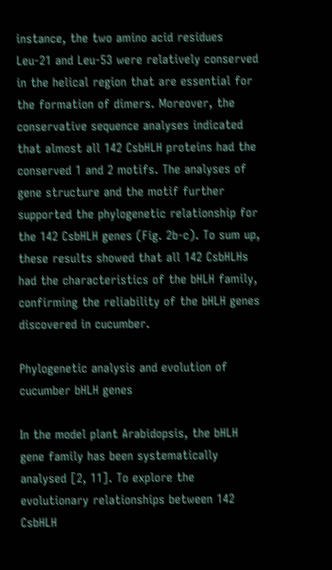instance, the two amino acid residues Leu-21 and Leu-53 were relatively conserved in the helical region that are essential for the formation of dimers. Moreover, the conservative sequence analyses indicated that almost all 142 CsbHLH proteins had the conserved 1 and 2 motifs. The analyses of gene structure and the motif further supported the phylogenetic relationship for the 142 CsbHLH genes (Fig. 2b-c). To sum up, these results showed that all 142 CsbHLHs had the characteristics of the bHLH family, confirming the reliability of the bHLH genes discovered in cucumber.

Phylogenetic analysis and evolution of cucumber bHLH genes

In the model plant Arabidopsis, the bHLH gene family has been systematically analysed [2, 11]. To explore the evolutionary relationships between 142 CsbHLH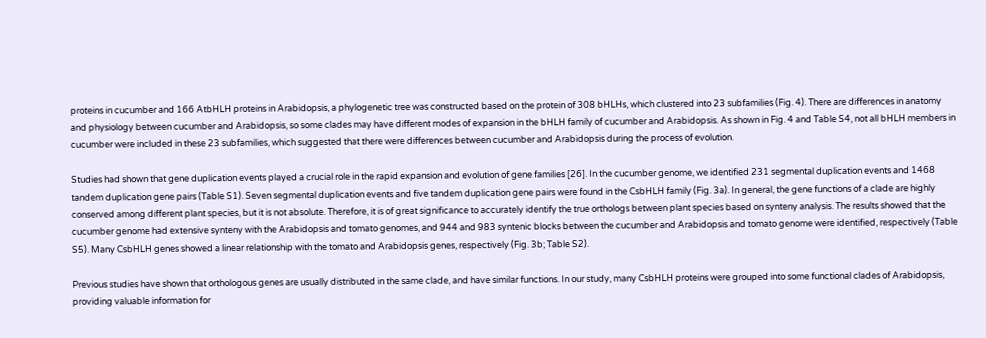proteins in cucumber and 166 AtbHLH proteins in Arabidopsis, a phylogenetic tree was constructed based on the protein of 308 bHLHs, which clustered into 23 subfamilies (Fig. 4). There are differences in anatomy and physiology between cucumber and Arabidopsis, so some clades may have different modes of expansion in the bHLH family of cucumber and Arabidopsis. As shown in Fig. 4 and Table S4, not all bHLH members in cucumber were included in these 23 subfamilies, which suggested that there were differences between cucumber and Arabidopsis during the process of evolution.

Studies had shown that gene duplication events played a crucial role in the rapid expansion and evolution of gene families [26]. In the cucumber genome, we identified 231 segmental duplication events and 1468 tandem duplication gene pairs (Table S1). Seven segmental duplication events and five tandem duplication gene pairs were found in the CsbHLH family (Fig. 3a). In general, the gene functions of a clade are highly conserved among different plant species, but it is not absolute. Therefore, it is of great significance to accurately identify the true orthologs between plant species based on synteny analysis. The results showed that the cucumber genome had extensive synteny with the Arabidopsis and tomato genomes, and 944 and 983 syntenic blocks between the cucumber and Arabidopsis and tomato genome were identified, respectively (Table S5). Many CsbHLH genes showed a linear relationship with the tomato and Arabidopsis genes, respectively (Fig. 3b; Table S2).

Previous studies have shown that orthologous genes are usually distributed in the same clade, and have similar functions. In our study, many CsbHLH proteins were grouped into some functional clades of Arabidopsis, providing valuable information for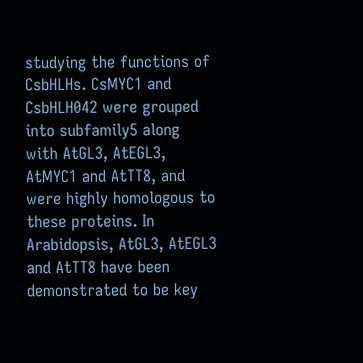studying the functions of CsbHLHs. CsMYC1 and CsbHLH042 were grouped into subfamily5 along with AtGL3, AtEGL3, AtMYC1 and AtTT8, and were highly homologous to these proteins. In Arabidopsis, AtGL3, AtEGL3 and AtTT8 have been demonstrated to be key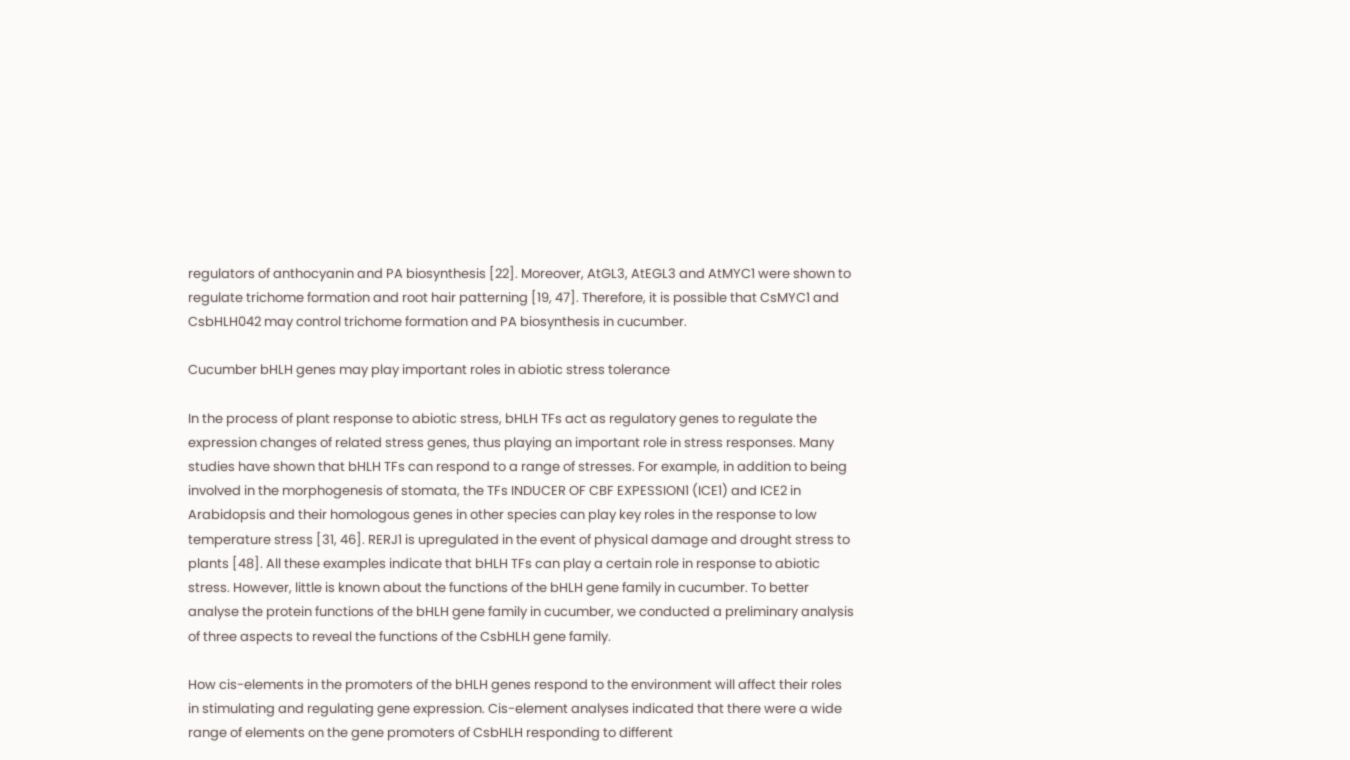regulators of anthocyanin and PA biosynthesis [22]. Moreover, AtGL3, AtEGL3 and AtMYC1 were shown to regulate trichome formation and root hair patterning [19, 47]. Therefore, it is possible that CsMYC1 and CsbHLH042 may control trichome formation and PA biosynthesis in cucumber.

Cucumber bHLH genes may play important roles in abiotic stress tolerance

In the process of plant response to abiotic stress, bHLH TFs act as regulatory genes to regulate the expression changes of related stress genes, thus playing an important role in stress responses. Many studies have shown that bHLH TFs can respond to a range of stresses. For example, in addition to being involved in the morphogenesis of stomata, the TFs INDUCER OF CBF EXPESSION1 (ICE1) and ICE2 in Arabidopsis and their homologous genes in other species can play key roles in the response to low temperature stress [31, 46]. RERJ1 is upregulated in the event of physical damage and drought stress to plants [48]. All these examples indicate that bHLH TFs can play a certain role in response to abiotic stress. However, little is known about the functions of the bHLH gene family in cucumber. To better analyse the protein functions of the bHLH gene family in cucumber, we conducted a preliminary analysis of three aspects to reveal the functions of the CsbHLH gene family.

How cis-elements in the promoters of the bHLH genes respond to the environment will affect their roles in stimulating and regulating gene expression. Cis-element analyses indicated that there were a wide range of elements on the gene promoters of CsbHLH responding to different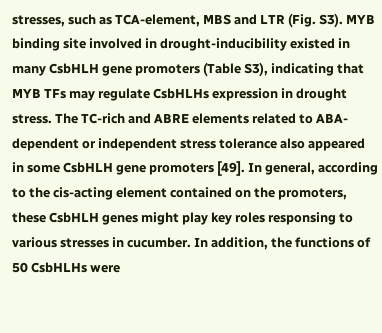stresses, such as TCA-element, MBS and LTR (Fig. S3). MYB binding site involved in drought-inducibility existed in many CsbHLH gene promoters (Table S3), indicating that MYB TFs may regulate CsbHLHs expression in drought stress. The TC-rich and ABRE elements related to ABA-dependent or independent stress tolerance also appeared in some CsbHLH gene promoters [49]. In general, according to the cis-acting element contained on the promoters, these CsbHLH genes might play key roles responsing to various stresses in cucumber. In addition, the functions of 50 CsbHLHs were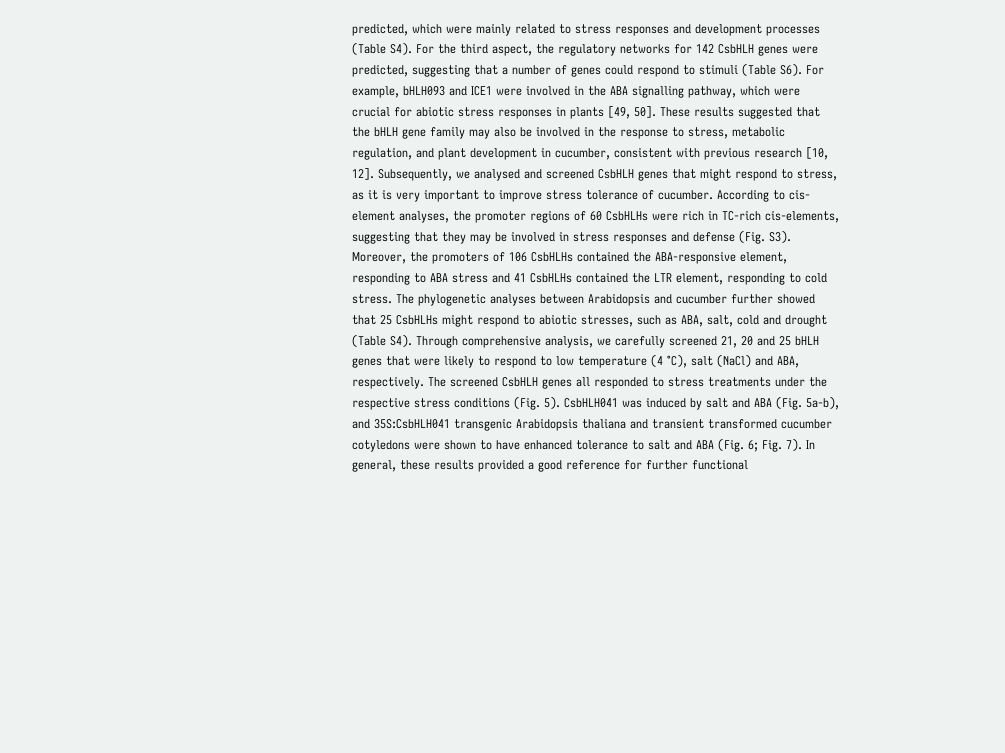predicted, which were mainly related to stress responses and development processes (Table S4). For the third aspect, the regulatory networks for 142 CsbHLH genes were predicted, suggesting that a number of genes could respond to stimuli (Table S6). For example, bHLH093 and ICE1 were involved in the ABA signalling pathway, which were crucial for abiotic stress responses in plants [49, 50]. These results suggested that the bHLH gene family may also be involved in the response to stress, metabolic regulation, and plant development in cucumber, consistent with previous research [10, 12]. Subsequently, we analysed and screened CsbHLH genes that might respond to stress, as it is very important to improve stress tolerance of cucumber. According to cis-element analyses, the promoter regions of 60 CsbHLHs were rich in TC-rich cis-elements, suggesting that they may be involved in stress responses and defense (Fig. S3). Moreover, the promoters of 106 CsbHLHs contained the ABA-responsive element, responding to ABA stress and 41 CsbHLHs contained the LTR element, responding to cold stress. The phylogenetic analyses between Arabidopsis and cucumber further showed that 25 CsbHLHs might respond to abiotic stresses, such as ABA, salt, cold and drought (Table S4). Through comprehensive analysis, we carefully screened 21, 20 and 25 bHLH genes that were likely to respond to low temperature (4 °C), salt (NaCl) and ABA, respectively. The screened CsbHLH genes all responded to stress treatments under the respective stress conditions (Fig. 5). CsbHLH041 was induced by salt and ABA (Fig. 5a-b), and 35S:CsbHLH041 transgenic Arabidopsis thaliana and transient transformed cucumber cotyledons were shown to have enhanced tolerance to salt and ABA (Fig. 6; Fig. 7). In general, these results provided a good reference for further functional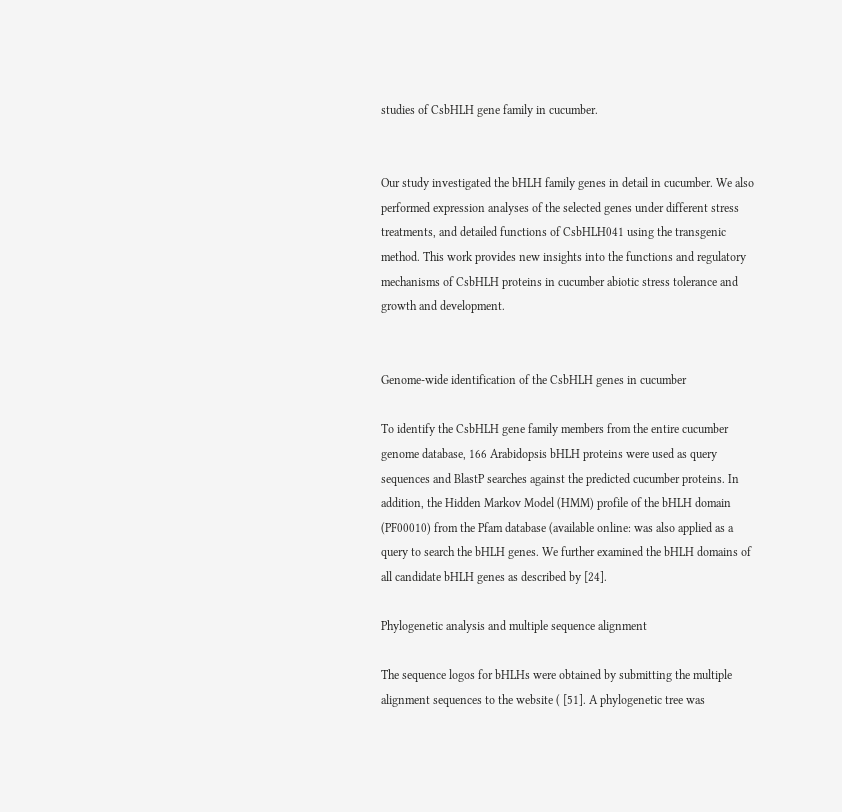studies of CsbHLH gene family in cucumber.


Our study investigated the bHLH family genes in detail in cucumber. We also performed expression analyses of the selected genes under different stress treatments, and detailed functions of CsbHLH041 using the transgenic method. This work provides new insights into the functions and regulatory mechanisms of CsbHLH proteins in cucumber abiotic stress tolerance and growth and development.


Genome-wide identification of the CsbHLH genes in cucumber

To identify the CsbHLH gene family members from the entire cucumber genome database, 166 Arabidopsis bHLH proteins were used as query sequences and BlastP searches against the predicted cucumber proteins. In addition, the Hidden Markov Model (HMM) profile of the bHLH domain (PF00010) from the Pfam database (available online: was also applied as a query to search the bHLH genes. We further examined the bHLH domains of all candidate bHLH genes as described by [24].

Phylogenetic analysis and multiple sequence alignment

The sequence logos for bHLHs were obtained by submitting the multiple alignment sequences to the website ( [51]. A phylogenetic tree was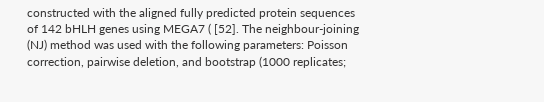constructed with the aligned fully predicted protein sequences of 142 bHLH genes using MEGA7 ( [52]. The neighbour-joining (NJ) method was used with the following parameters: Poisson correction, pairwise deletion, and bootstrap (1000 replicates;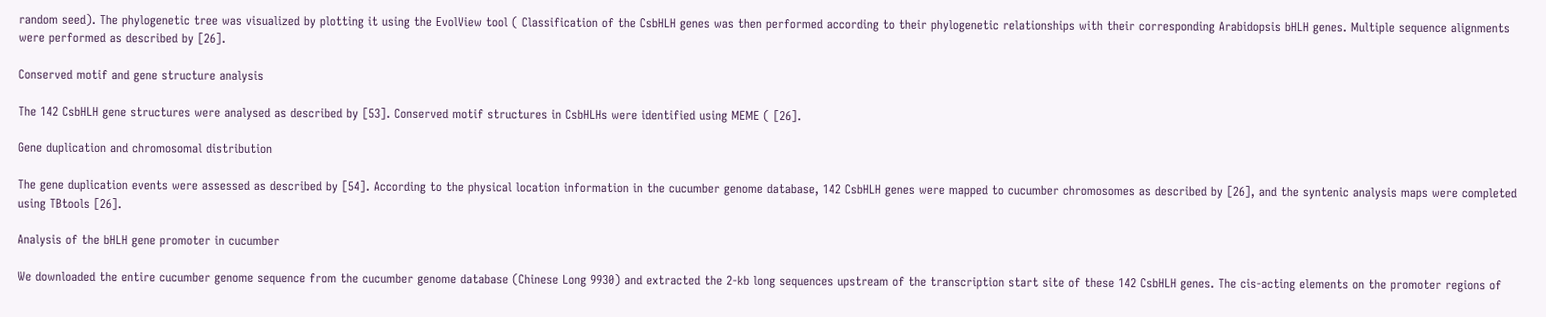random seed). The phylogenetic tree was visualized by plotting it using the EvolView tool ( Classification of the CsbHLH genes was then performed according to their phylogenetic relationships with their corresponding Arabidopsis bHLH genes. Multiple sequence alignments were performed as described by [26].

Conserved motif and gene structure analysis

The 142 CsbHLH gene structures were analysed as described by [53]. Conserved motif structures in CsbHLHs were identified using MEME ( [26].

Gene duplication and chromosomal distribution

The gene duplication events were assessed as described by [54]. According to the physical location information in the cucumber genome database, 142 CsbHLH genes were mapped to cucumber chromosomes as described by [26], and the syntenic analysis maps were completed using TBtools [26].

Analysis of the bHLH gene promoter in cucumber

We downloaded the entire cucumber genome sequence from the cucumber genome database (Chinese Long 9930) and extracted the 2-kb long sequences upstream of the transcription start site of these 142 CsbHLH genes. The cis-acting elements on the promoter regions of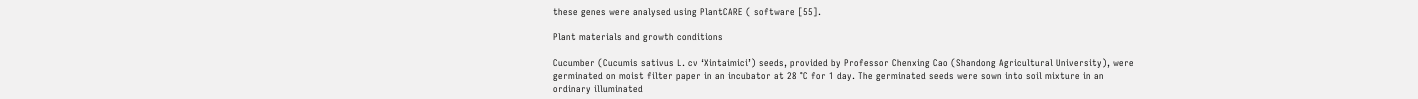these genes were analysed using PlantCARE ( software [55].

Plant materials and growth conditions

Cucumber (Cucumis sativus L. cv ‘Xintaimici’) seeds, provided by Professor Chenxing Cao (Shandong Agricultural University), were germinated on moist filter paper in an incubator at 28 °C for 1 day. The germinated seeds were sown into soil mixture in an ordinary illuminated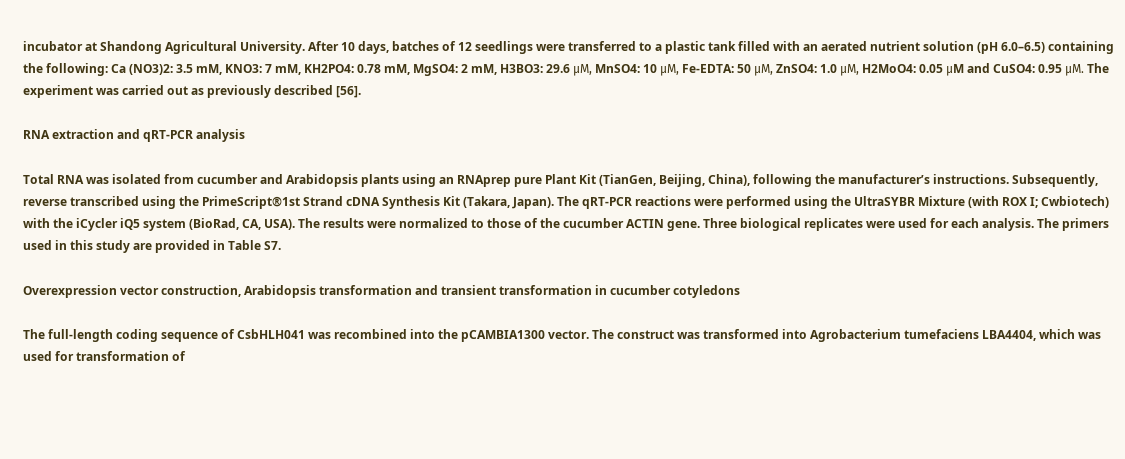incubator at Shandong Agricultural University. After 10 days, batches of 12 seedlings were transferred to a plastic tank filled with an aerated nutrient solution (pH 6.0–6.5) containing the following: Ca (NO3)2: 3.5 mM, KNO3: 7 mM, KH2PO4: 0.78 mM, MgSO4: 2 mM, H3BO3: 29.6 μM, MnSO4: 10 μM, Fe-EDTA: 50 μM, ZnSO4: 1.0 μM, H2MoO4: 0.05 μM and CuSO4: 0.95 μM. The experiment was carried out as previously described [56].

RNA extraction and qRT-PCR analysis

Total RNA was isolated from cucumber and Arabidopsis plants using an RNAprep pure Plant Kit (TianGen, Beijing, China), following the manufacturer’s instructions. Subsequently, reverse transcribed using the PrimeScript®1st Strand cDNA Synthesis Kit (Takara, Japan). The qRT-PCR reactions were performed using the UltraSYBR Mixture (with ROX I; Cwbiotech) with the iCycler iQ5 system (BioRad, CA, USA). The results were normalized to those of the cucumber ACTIN gene. Three biological replicates were used for each analysis. The primers used in this study are provided in Table S7.

Overexpression vector construction, Arabidopsis transformation and transient transformation in cucumber cotyledons

The full-length coding sequence of CsbHLH041 was recombined into the pCAMBIA1300 vector. The construct was transformed into Agrobacterium tumefaciens LBA4404, which was used for transformation of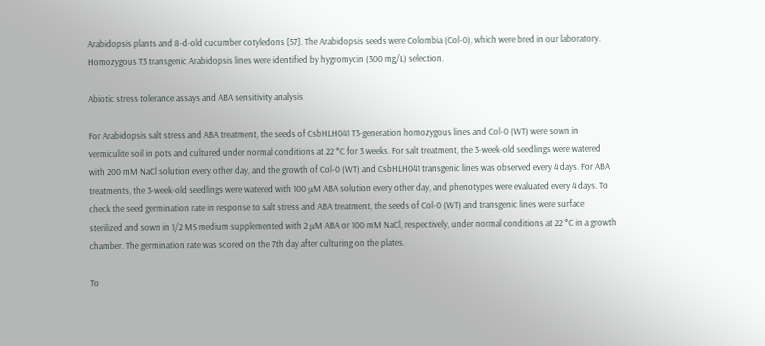Arabidopsis plants and 8-d-old cucumber cotyledons [57]. The Arabidopsis seeds were Colombia (Col-0), which were bred in our laboratory. Homozygous T3 transgenic Arabidopsis lines were identified by hygromycin (300 mg/L) selection.

Abiotic stress tolerance assays and ABA sensitivity analysis

For Arabidopsis salt stress and ABA treatment, the seeds of CsbHLH041 T3-generation homozygous lines and Col-0 (WT) were sown in vermiculite soil in pots and cultured under normal conditions at 22 °C for 3 weeks. For salt treatment, the 3-week-old seedlings were watered with 200 mM NaCl solution every other day, and the growth of Col-0 (WT) and CsbHLH041 transgenic lines was observed every 4 days. For ABA treatments, the 3-week-old seedlings were watered with 100 μM ABA solution every other day, and phenotypes were evaluated every 4 days. To check the seed germination rate in response to salt stress and ABA treatment, the seeds of Col-0 (WT) and transgenic lines were surface sterilized and sown in 1/2 MS medium supplemented with 2 μM ABA or 100 mM NaCl, respectively, under normal conditions at 22 °C in a growth chamber. The germination rate was scored on the 7th day after culturing on the plates.

To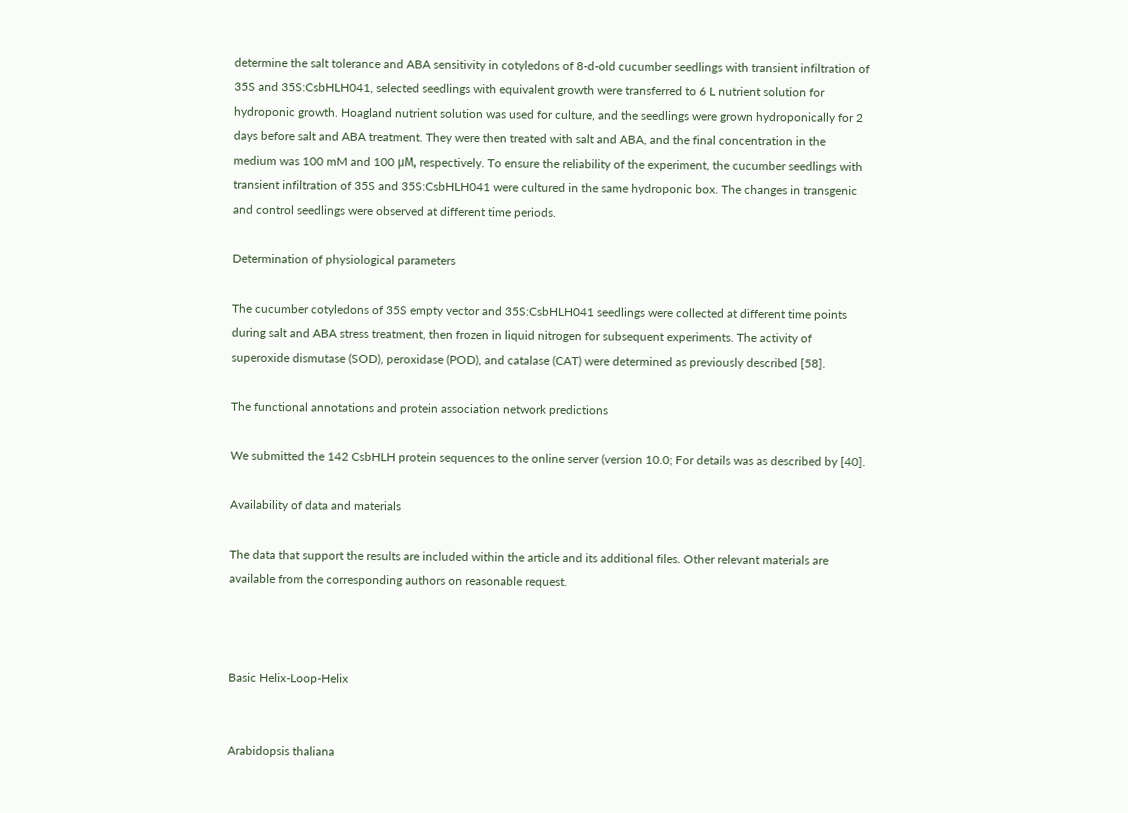determine the salt tolerance and ABA sensitivity in cotyledons of 8-d-old cucumber seedlings with transient infiltration of 35S and 35S:CsbHLH041, selected seedlings with equivalent growth were transferred to 6 L nutrient solution for hydroponic growth. Hoagland nutrient solution was used for culture, and the seedlings were grown hydroponically for 2 days before salt and ABA treatment. They were then treated with salt and ABA, and the final concentration in the medium was 100 mM and 100 μM, respectively. To ensure the reliability of the experiment, the cucumber seedlings with transient infiltration of 35S and 35S:CsbHLH041 were cultured in the same hydroponic box. The changes in transgenic and control seedlings were observed at different time periods.

Determination of physiological parameters

The cucumber cotyledons of 35S empty vector and 35S:CsbHLH041 seedlings were collected at different time points during salt and ABA stress treatment, then frozen in liquid nitrogen for subsequent experiments. The activity of superoxide dismutase (SOD), peroxidase (POD), and catalase (CAT) were determined as previously described [58].

The functional annotations and protein association network predictions

We submitted the 142 CsbHLH protein sequences to the online server (version 10.0; For details was as described by [40].

Availability of data and materials

The data that support the results are included within the article and its additional files. Other relevant materials are available from the corresponding authors on reasonable request.



Basic Helix-Loop-Helix


Arabidopsis thaliana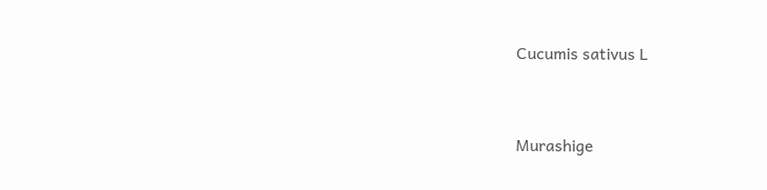Cucumis sativus L


Murashige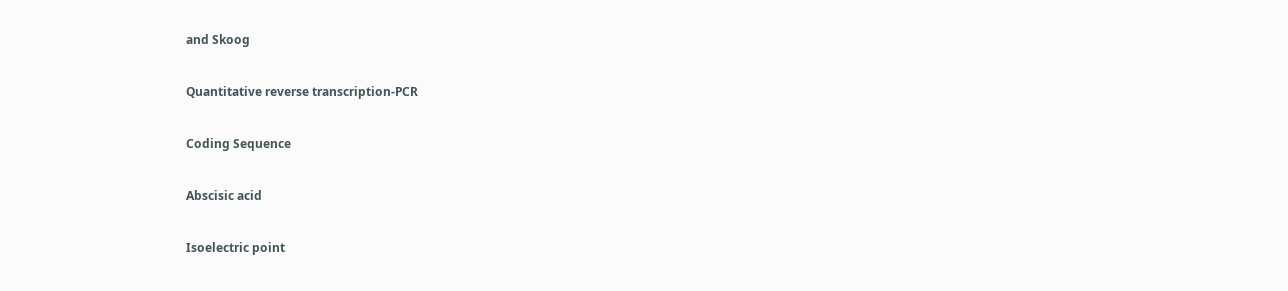and Skoog


Quantitative reverse transcription-PCR


Coding Sequence


Abscisic acid


Isoelectric point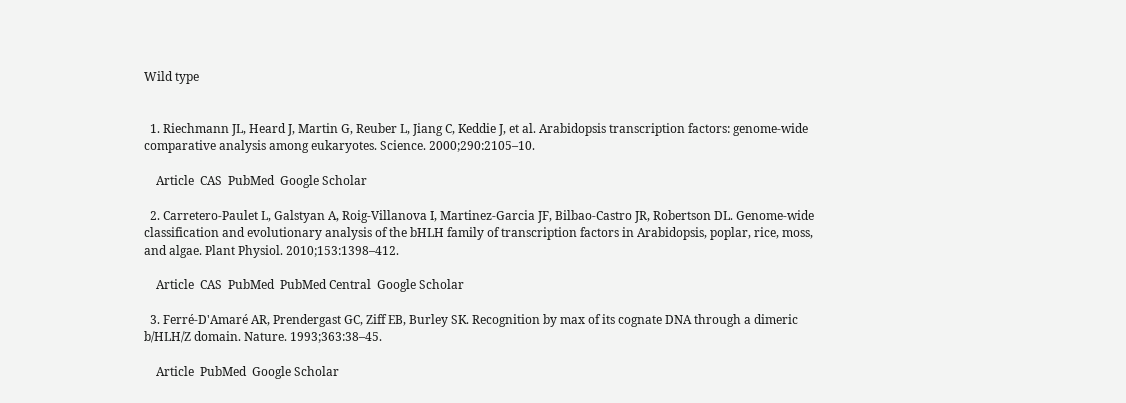Wild type


  1. Riechmann JL, Heard J, Martin G, Reuber L, Jiang C, Keddie J, et al. Arabidopsis transcription factors: genome-wide comparative analysis among eukaryotes. Science. 2000;290:2105–10.

    Article  CAS  PubMed  Google Scholar

  2. Carretero-Paulet L, Galstyan A, Roig-Villanova I, Martinez-Garcia JF, Bilbao-Castro JR, Robertson DL. Genome-wide classification and evolutionary analysis of the bHLH family of transcription factors in Arabidopsis, poplar, rice, moss, and algae. Plant Physiol. 2010;153:1398–412.

    Article  CAS  PubMed  PubMed Central  Google Scholar

  3. Ferré-D'Amaré AR, Prendergast GC, Ziff EB, Burley SK. Recognition by max of its cognate DNA through a dimeric b/HLH/Z domain. Nature. 1993;363:38–45.

    Article  PubMed  Google Scholar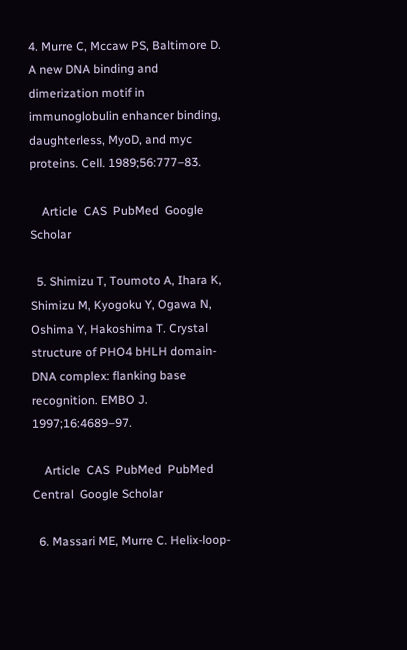4. Murre C, Mccaw PS, Baltimore D. A new DNA binding and dimerization motif in immunoglobulin enhancer binding, daughterless, MyoD, and myc proteins. Cell. 1989;56:777–83.

    Article  CAS  PubMed  Google Scholar

  5. Shimizu T, Toumoto A, Ihara K, Shimizu M, Kyogoku Y, Ogawa N, Oshima Y, Hakoshima T. Crystal structure of PHO4 bHLH domain-DNA complex: flanking base recognition. EMBO J. 1997;16:4689–97.

    Article  CAS  PubMed  PubMed Central  Google Scholar

  6. Massari ME, Murre C. Helix-loop-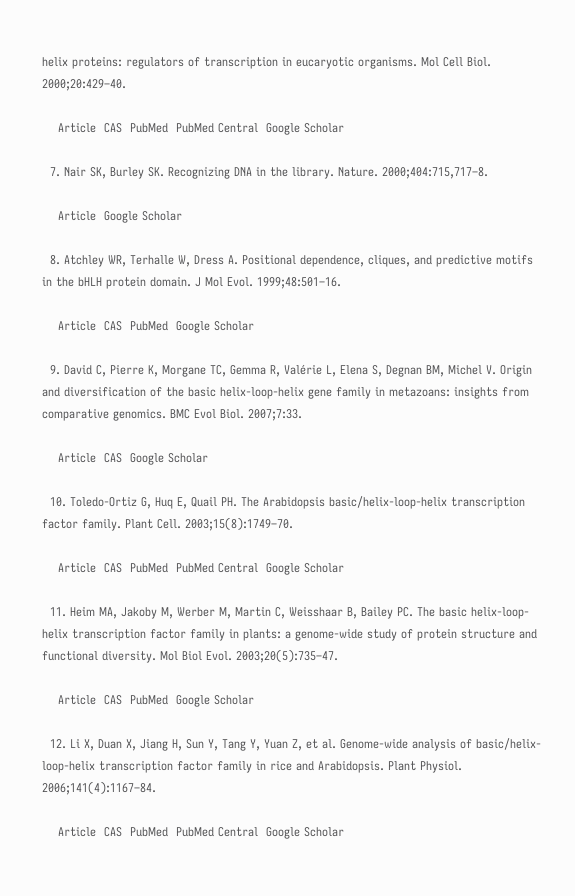helix proteins: regulators of transcription in eucaryotic organisms. Mol Cell Biol. 2000;20:429–40.

    Article  CAS  PubMed  PubMed Central  Google Scholar

  7. Nair SK, Burley SK. Recognizing DNA in the library. Nature. 2000;404:715,717–8.

    Article  Google Scholar

  8. Atchley WR, Terhalle W, Dress A. Positional dependence, cliques, and predictive motifs in the bHLH protein domain. J Mol Evol. 1999;48:501–16.

    Article  CAS  PubMed  Google Scholar

  9. David C, Pierre K, Morgane TC, Gemma R, Valérie L, Elena S, Degnan BM, Michel V. Origin and diversification of the basic helix-loop-helix gene family in metazoans: insights from comparative genomics. BMC Evol Biol. 2007;7:33.

    Article  CAS  Google Scholar

  10. Toledo-Ortiz G, Huq E, Quail PH. The Arabidopsis basic/helix-loop-helix transcription factor family. Plant Cell. 2003;15(8):1749–70.

    Article  CAS  PubMed  PubMed Central  Google Scholar

  11. Heim MA, Jakoby M, Werber M, Martin C, Weisshaar B, Bailey PC. The basic helix-loop-helix transcription factor family in plants: a genome-wide study of protein structure and functional diversity. Mol Biol Evol. 2003;20(5):735–47.

    Article  CAS  PubMed  Google Scholar

  12. Li X, Duan X, Jiang H, Sun Y, Tang Y, Yuan Z, et al. Genome-wide analysis of basic/helix-loop-helix transcription factor family in rice and Arabidopsis. Plant Physiol. 2006;141(4):1167–84.

    Article  CAS  PubMed  PubMed Central  Google Scholar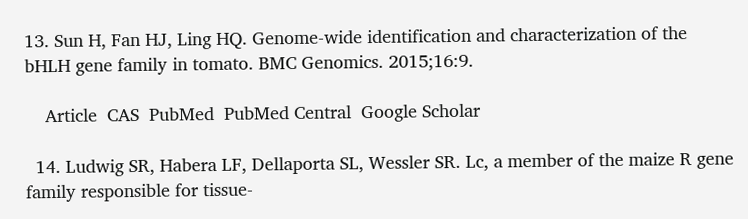13. Sun H, Fan HJ, Ling HQ. Genome-wide identification and characterization of the bHLH gene family in tomato. BMC Genomics. 2015;16:9.

    Article  CAS  PubMed  PubMed Central  Google Scholar

  14. Ludwig SR, Habera LF, Dellaporta SL, Wessler SR. Lc, a member of the maize R gene family responsible for tissue-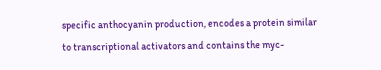specific anthocyanin production, encodes a protein similar to transcriptional activators and contains the myc-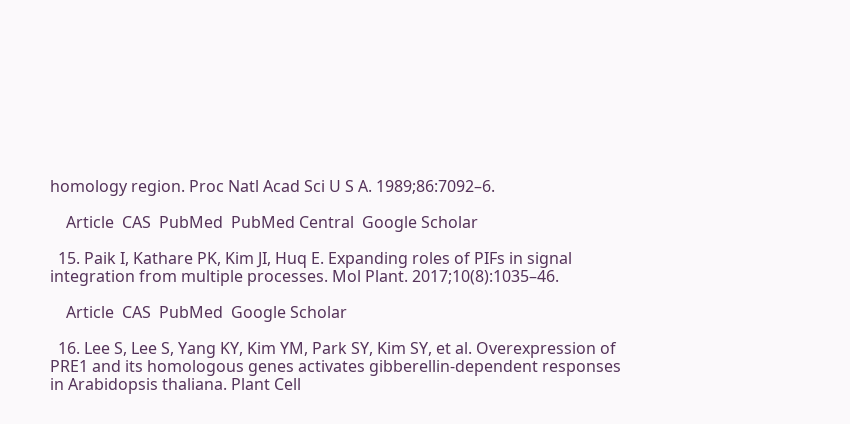homology region. Proc Natl Acad Sci U S A. 1989;86:7092–6.

    Article  CAS  PubMed  PubMed Central  Google Scholar

  15. Paik I, Kathare PK, Kim JI, Huq E. Expanding roles of PIFs in signal integration from multiple processes. Mol Plant. 2017;10(8):1035–46.

    Article  CAS  PubMed  Google Scholar

  16. Lee S, Lee S, Yang KY, Kim YM, Park SY, Kim SY, et al. Overexpression of PRE1 and its homologous genes activates gibberellin-dependent responses in Arabidopsis thaliana. Plant Cell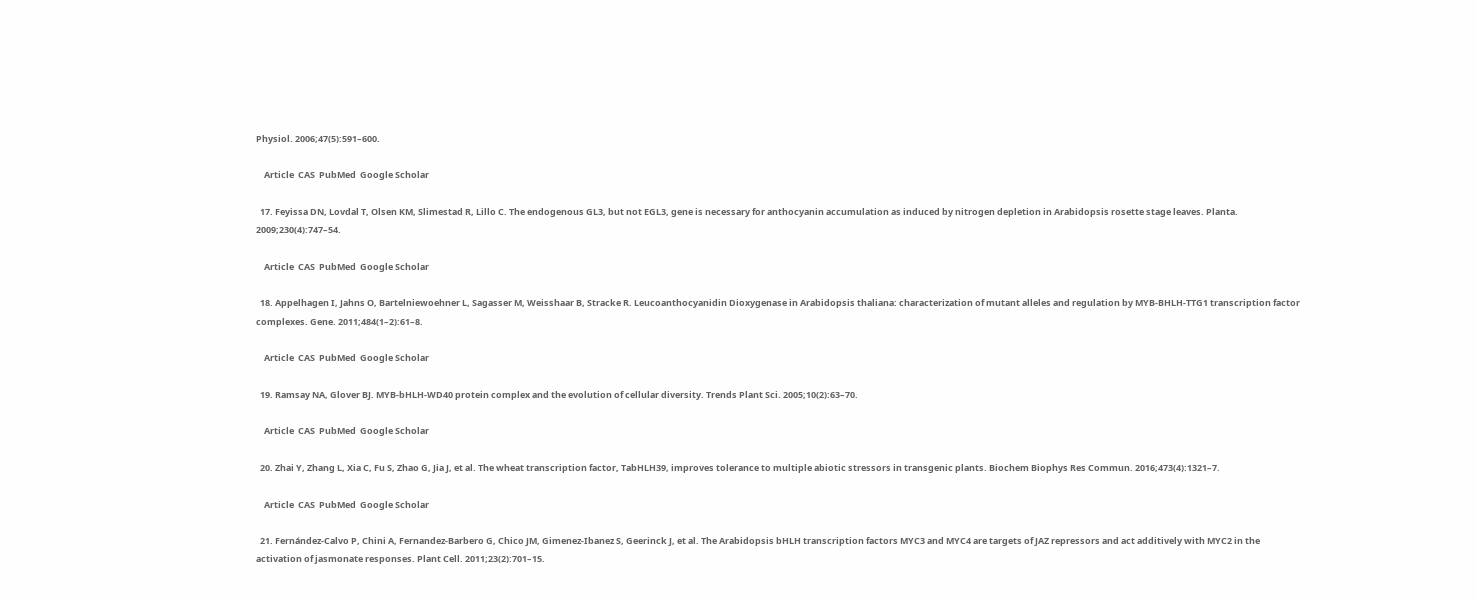Physiol. 2006;47(5):591–600.

    Article  CAS  PubMed  Google Scholar

  17. Feyissa DN, Lovdal T, Olsen KM, Slimestad R, Lillo C. The endogenous GL3, but not EGL3, gene is necessary for anthocyanin accumulation as induced by nitrogen depletion in Arabidopsis rosette stage leaves. Planta. 2009;230(4):747–54.

    Article  CAS  PubMed  Google Scholar

  18. Appelhagen I, Jahns O, Bartelniewoehner L, Sagasser M, Weisshaar B, Stracke R. Leucoanthocyanidin Dioxygenase in Arabidopsis thaliana: characterization of mutant alleles and regulation by MYB-BHLH-TTG1 transcription factor complexes. Gene. 2011;484(1–2):61–8.

    Article  CAS  PubMed  Google Scholar

  19. Ramsay NA, Glover BJ. MYB-bHLH-WD40 protein complex and the evolution of cellular diversity. Trends Plant Sci. 2005;10(2):63–70.

    Article  CAS  PubMed  Google Scholar

  20. Zhai Y, Zhang L, Xia C, Fu S, Zhao G, Jia J, et al. The wheat transcription factor, TabHLH39, improves tolerance to multiple abiotic stressors in transgenic plants. Biochem Biophys Res Commun. 2016;473(4):1321–7.

    Article  CAS  PubMed  Google Scholar

  21. Fernández-Calvo P, Chini A, Fernandez-Barbero G, Chico JM, Gimenez-Ibanez S, Geerinck J, et al. The Arabidopsis bHLH transcription factors MYC3 and MYC4 are targets of JAZ repressors and act additively with MYC2 in the activation of jasmonate responses. Plant Cell. 2011;23(2):701–15.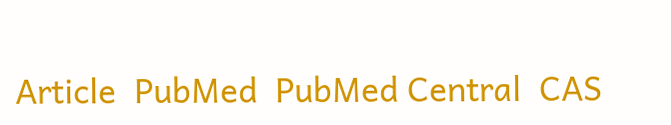Article  PubMed  PubMed Central  CAS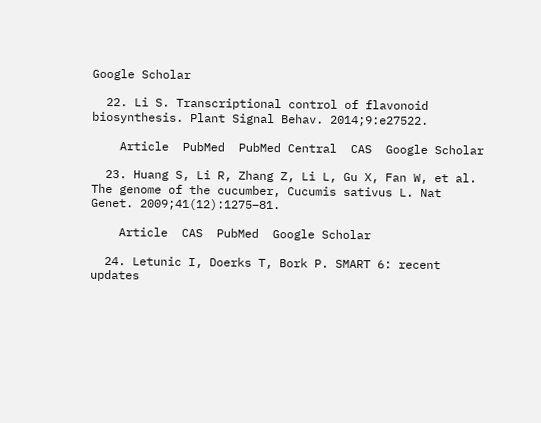Google Scholar

  22. Li S. Transcriptional control of flavonoid biosynthesis. Plant Signal Behav. 2014;9:e27522.

    Article  PubMed  PubMed Central  CAS  Google Scholar

  23. Huang S, Li R, Zhang Z, Li L, Gu X, Fan W, et al. The genome of the cucumber, Cucumis sativus L. Nat Genet. 2009;41(12):1275–81.

    Article  CAS  PubMed  Google Scholar

  24. Letunic I, Doerks T, Bork P. SMART 6: recent updates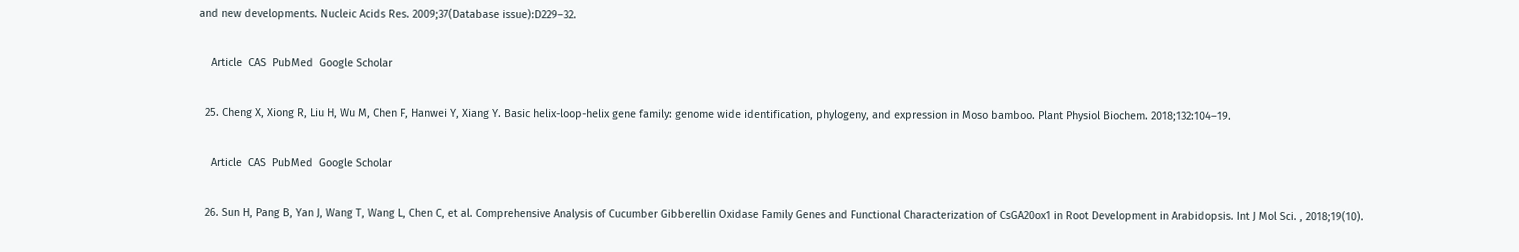and new developments. Nucleic Acids Res. 2009;37(Database issue):D229–32.

    Article  CAS  PubMed  Google Scholar

  25. Cheng X, Xiong R, Liu H, Wu M, Chen F, Hanwei Y, Xiang Y. Basic helix-loop-helix gene family: genome wide identification, phylogeny, and expression in Moso bamboo. Plant Physiol Biochem. 2018;132:104–19.

    Article  CAS  PubMed  Google Scholar

  26. Sun H, Pang B, Yan J, Wang T, Wang L, Chen C, et al. Comprehensive Analysis of Cucumber Gibberellin Oxidase Family Genes and Functional Characterization of CsGA20ox1 in Root Development in Arabidopsis. Int J Mol Sci. , 2018;19(10).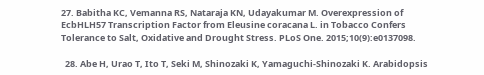27. Babitha KC, Vemanna RS, Nataraja KN, Udayakumar M. Overexpression of EcbHLH57 Transcription Factor from Eleusine coracana L. in Tobacco Confers Tolerance to Salt, Oxidative and Drought Stress. PLoS One. 2015;10(9):e0137098.

  28. Abe H, Urao T, Ito T, Seki M, Shinozaki K, Yamaguchi-Shinozaki K. Arabidopsis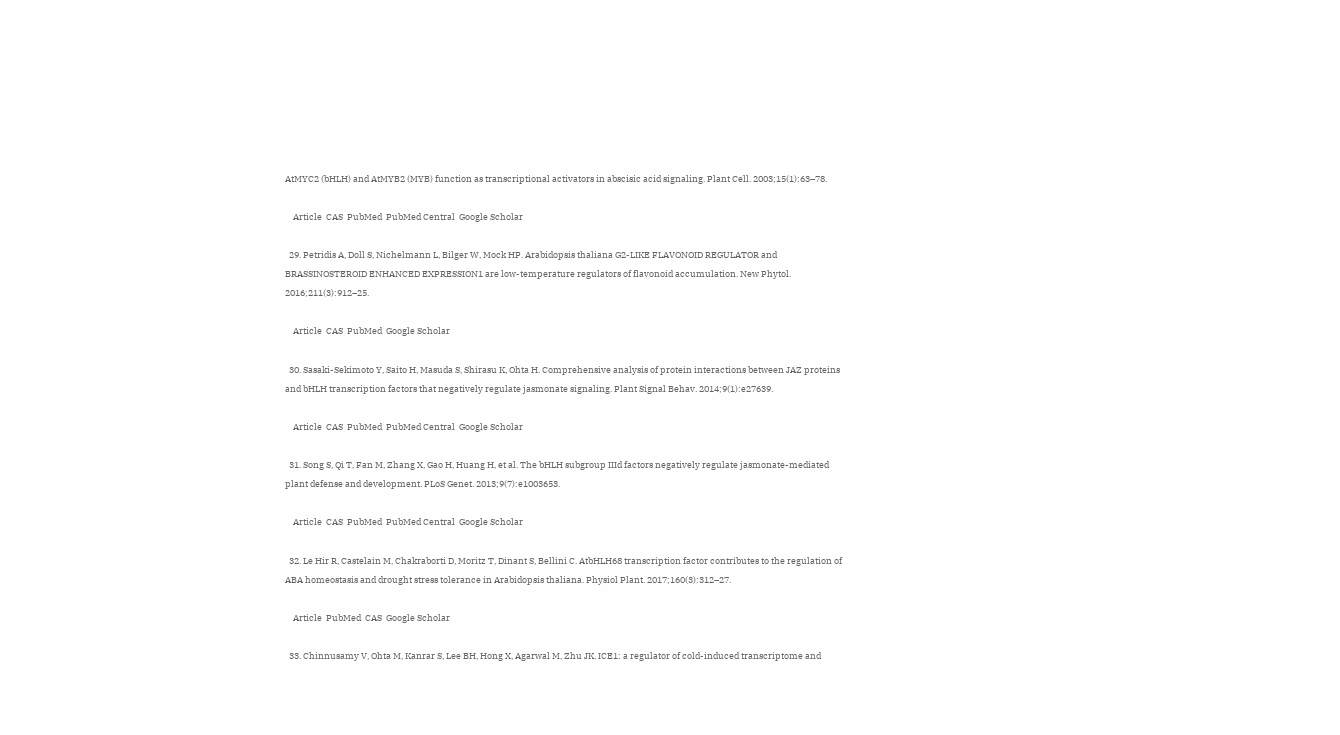AtMYC2 (bHLH) and AtMYB2 (MYB) function as transcriptional activators in abscisic acid signaling. Plant Cell. 2003;15(1):63–78.

    Article  CAS  PubMed  PubMed Central  Google Scholar

  29. Petridis A, Doll S, Nichelmann L, Bilger W, Mock HP. Arabidopsis thaliana G2-LIKE FLAVONOID REGULATOR and BRASSINOSTEROID ENHANCED EXPRESSION1 are low-temperature regulators of flavonoid accumulation. New Phytol. 2016;211(3):912–25.

    Article  CAS  PubMed  Google Scholar

  30. Sasaki-Sekimoto Y, Saito H, Masuda S, Shirasu K, Ohta H. Comprehensive analysis of protein interactions between JAZ proteins and bHLH transcription factors that negatively regulate jasmonate signaling. Plant Signal Behav. 2014;9(1):e27639.

    Article  CAS  PubMed  PubMed Central  Google Scholar

  31. Song S, Qi T, Fan M, Zhang X, Gao H, Huang H, et al. The bHLH subgroup IIId factors negatively regulate jasmonate-mediated plant defense and development. PLoS Genet. 2013;9(7):e1003653.

    Article  CAS  PubMed  PubMed Central  Google Scholar

  32. Le Hir R, Castelain M, Chakraborti D, Moritz T, Dinant S, Bellini C. AtbHLH68 transcription factor contributes to the regulation of ABA homeostasis and drought stress tolerance in Arabidopsis thaliana. Physiol Plant. 2017;160(3):312–27.

    Article  PubMed  CAS  Google Scholar

  33. Chinnusamy V, Ohta M, Kanrar S, Lee BH, Hong X, Agarwal M, Zhu JK. ICE1: a regulator of cold-induced transcriptome and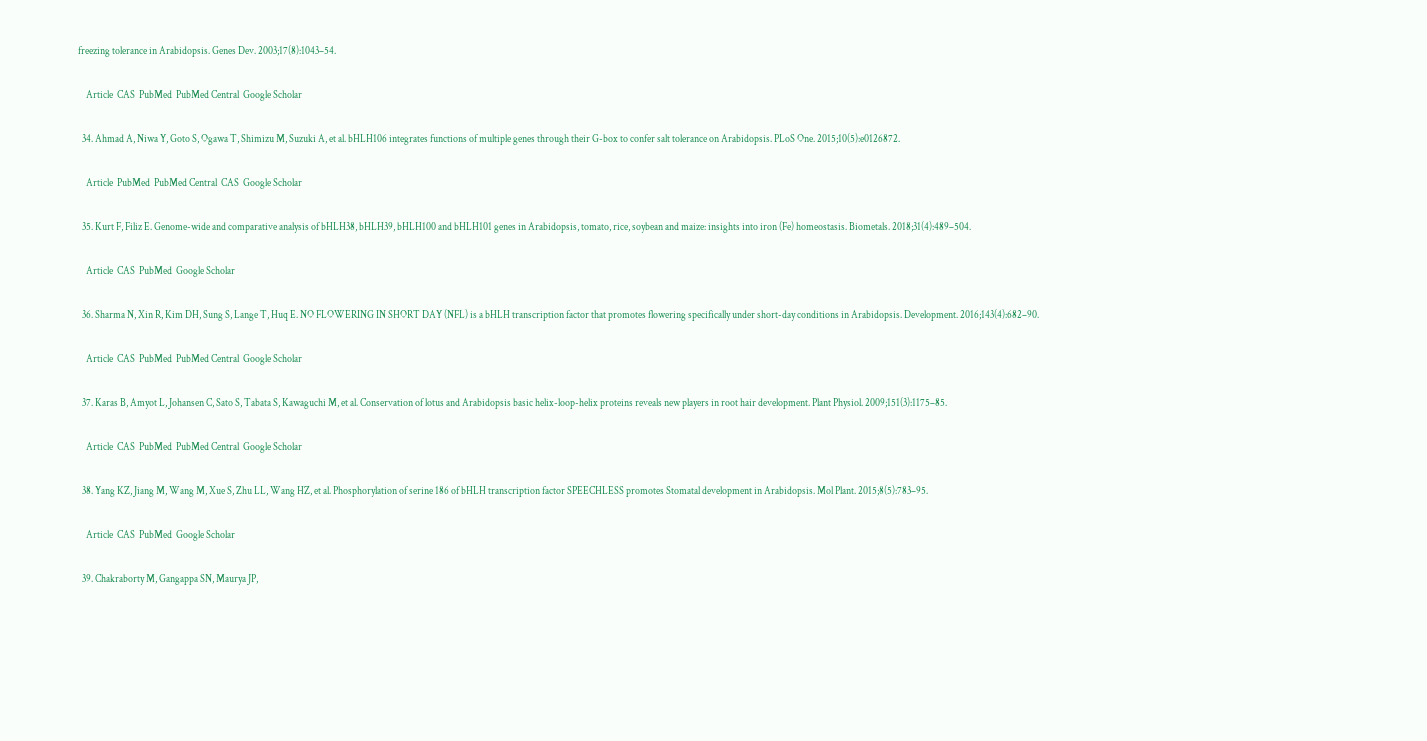freezing tolerance in Arabidopsis. Genes Dev. 2003;17(8):1043–54.

    Article  CAS  PubMed  PubMed Central  Google Scholar

  34. Ahmad A, Niwa Y, Goto S, Ogawa T, Shimizu M, Suzuki A, et al. bHLH106 integrates functions of multiple genes through their G-box to confer salt tolerance on Arabidopsis. PLoS One. 2015;10(5):e0126872.

    Article  PubMed  PubMed Central  CAS  Google Scholar

  35. Kurt F, Filiz E. Genome-wide and comparative analysis of bHLH38, bHLH39, bHLH100 and bHLH101 genes in Arabidopsis, tomato, rice, soybean and maize: insights into iron (Fe) homeostasis. Biometals. 2018;31(4):489–504.

    Article  CAS  PubMed  Google Scholar

  36. Sharma N, Xin R, Kim DH, Sung S, Lange T, Huq E. NO FLOWERING IN SHORT DAY (NFL) is a bHLH transcription factor that promotes flowering specifically under short-day conditions in Arabidopsis. Development. 2016;143(4):682–90.

    Article  CAS  PubMed  PubMed Central  Google Scholar

  37. Karas B, Amyot L, Johansen C, Sato S, Tabata S, Kawaguchi M, et al. Conservation of lotus and Arabidopsis basic helix-loop-helix proteins reveals new players in root hair development. Plant Physiol. 2009;151(3):1175–85.

    Article  CAS  PubMed  PubMed Central  Google Scholar

  38. Yang KZ, Jiang M, Wang M, Xue S, Zhu LL, Wang HZ, et al. Phosphorylation of serine 186 of bHLH transcription factor SPEECHLESS promotes Stomatal development in Arabidopsis. Mol Plant. 2015;8(5):783–95.

    Article  CAS  PubMed  Google Scholar

  39. Chakraborty M, Gangappa SN, Maurya JP,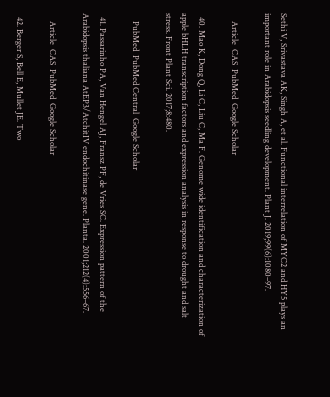Sethi V, Srivastava AK, Singh A, et al. Functional interrelation of MYC2 and HY5 plays an important role in Arabidopsis seedling development. Plant J. 2019;99(6):1080–97.

    Article  CAS  PubMed  Google Scholar

  40. Mao K, Dong Q, Li C, Liu C, Ma F. Genome wide identification and characterization of apple bHLH transcription factors and expression analysis in response to drought and salt stress. Front Plant Sci. 2017;8:480.

    PubMed  PubMed Central  Google Scholar

  41. Passarinho PA, Van Hengel AJ, Fransz PF, de Vries SC. Expression pattern of the Arabidopsis thaliana AtEP3/AtchitIV endochitinase gene. Planta. 2001;212(4):556–67.

    Article  CAS  PubMed  Google Scholar

  42. Berger S, Bell E, Mullet JE. Two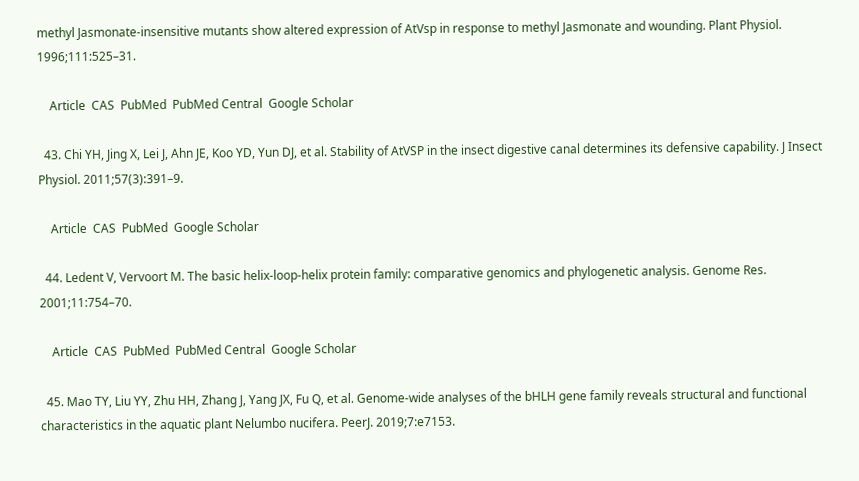methyl Jasmonate-insensitive mutants show altered expression of AtVsp in response to methyl Jasmonate and wounding. Plant Physiol. 1996;111:525–31.

    Article  CAS  PubMed  PubMed Central  Google Scholar

  43. Chi YH, Jing X, Lei J, Ahn JE, Koo YD, Yun DJ, et al. Stability of AtVSP in the insect digestive canal determines its defensive capability. J Insect Physiol. 2011;57(3):391–9.

    Article  CAS  PubMed  Google Scholar

  44. Ledent V, Vervoort M. The basic helix-loop-helix protein family: comparative genomics and phylogenetic analysis. Genome Res. 2001;11:754–70.

    Article  CAS  PubMed  PubMed Central  Google Scholar

  45. Mao TY, Liu YY, Zhu HH, Zhang J, Yang JX, Fu Q, et al. Genome-wide analyses of the bHLH gene family reveals structural and functional characteristics in the aquatic plant Nelumbo nucifera. PeerJ. 2019;7:e7153.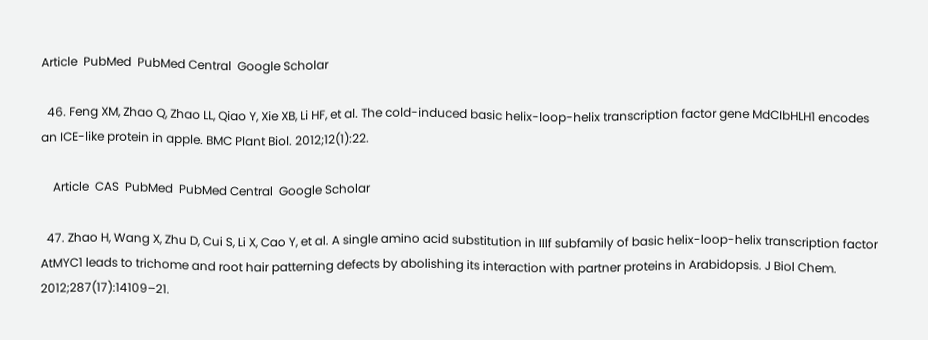Article  PubMed  PubMed Central  Google Scholar

  46. Feng XM, Zhao Q, Zhao LL, Qiao Y, Xie XB, Li HF, et al. The cold-induced basic helix-loop-helix transcription factor gene MdCIbHLH1 encodes an ICE-like protein in apple. BMC Plant Biol. 2012;12(1):22.

    Article  CAS  PubMed  PubMed Central  Google Scholar

  47. Zhao H, Wang X, Zhu D, Cui S, Li X, Cao Y, et al. A single amino acid substitution in IIIf subfamily of basic helix-loop-helix transcription factor AtMYC1 leads to trichome and root hair patterning defects by abolishing its interaction with partner proteins in Arabidopsis. J Biol Chem. 2012;287(17):14109–21.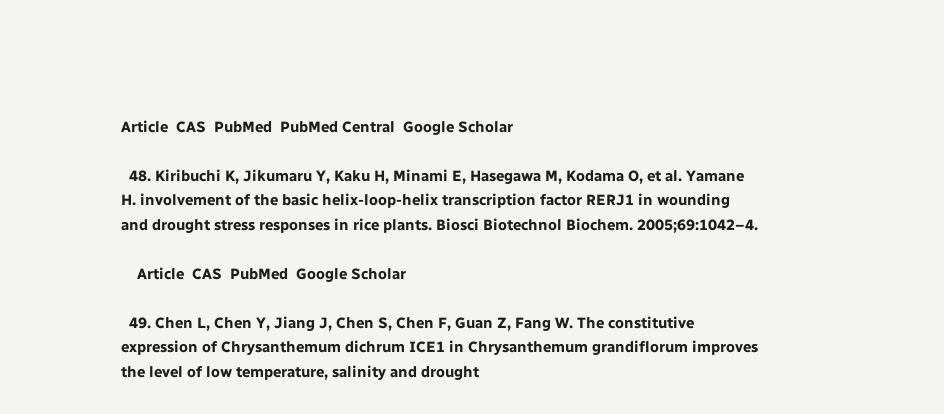Article  CAS  PubMed  PubMed Central  Google Scholar

  48. Kiribuchi K, Jikumaru Y, Kaku H, Minami E, Hasegawa M, Kodama O, et al. Yamane H. involvement of the basic helix-loop-helix transcription factor RERJ1 in wounding and drought stress responses in rice plants. Biosci Biotechnol Biochem. 2005;69:1042–4.

    Article  CAS  PubMed  Google Scholar

  49. Chen L, Chen Y, Jiang J, Chen S, Chen F, Guan Z, Fang W. The constitutive expression of Chrysanthemum dichrum ICE1 in Chrysanthemum grandiflorum improves the level of low temperature, salinity and drought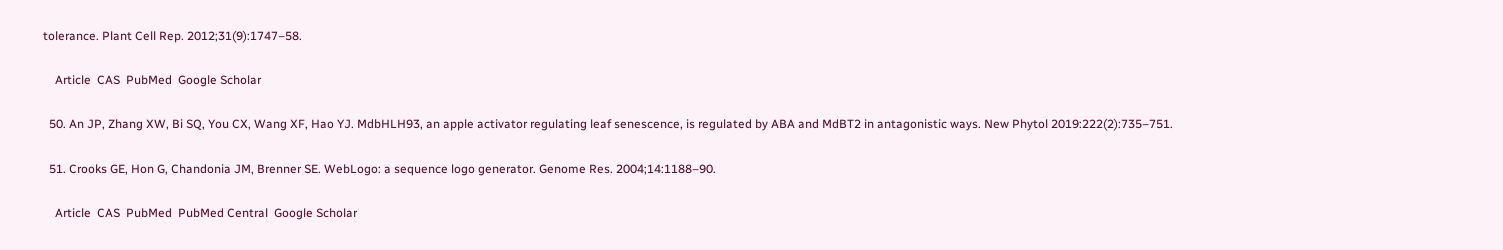tolerance. Plant Cell Rep. 2012;31(9):1747–58.

    Article  CAS  PubMed  Google Scholar

  50. An JP, Zhang XW, Bi SQ, You CX, Wang XF, Hao YJ. MdbHLH93, an apple activator regulating leaf senescence, is regulated by ABA and MdBT2 in antagonistic ways. New Phytol 2019:222(2):735–751.

  51. Crooks GE, Hon G, Chandonia JM, Brenner SE. WebLogo: a sequence logo generator. Genome Res. 2004;14:1188–90.

    Article  CAS  PubMed  PubMed Central  Google Scholar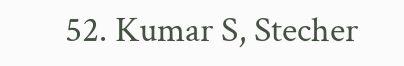52. Kumar S, Stecher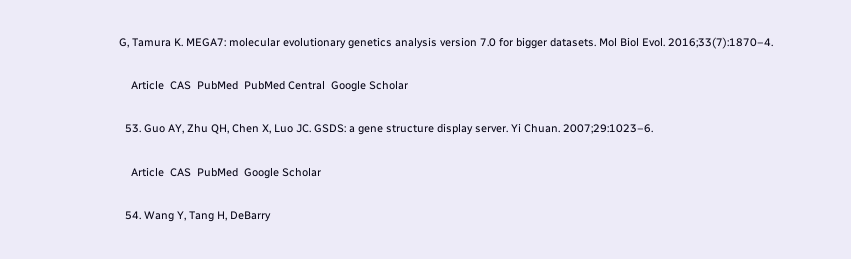G, Tamura K. MEGA7: molecular evolutionary genetics analysis version 7.0 for bigger datasets. Mol Biol Evol. 2016;33(7):1870–4.

    Article  CAS  PubMed  PubMed Central  Google Scholar

  53. Guo AY, Zhu QH, Chen X, Luo JC. GSDS: a gene structure display server. Yi Chuan. 2007;29:1023–6.

    Article  CAS  PubMed  Google Scholar

  54. Wang Y, Tang H, DeBarry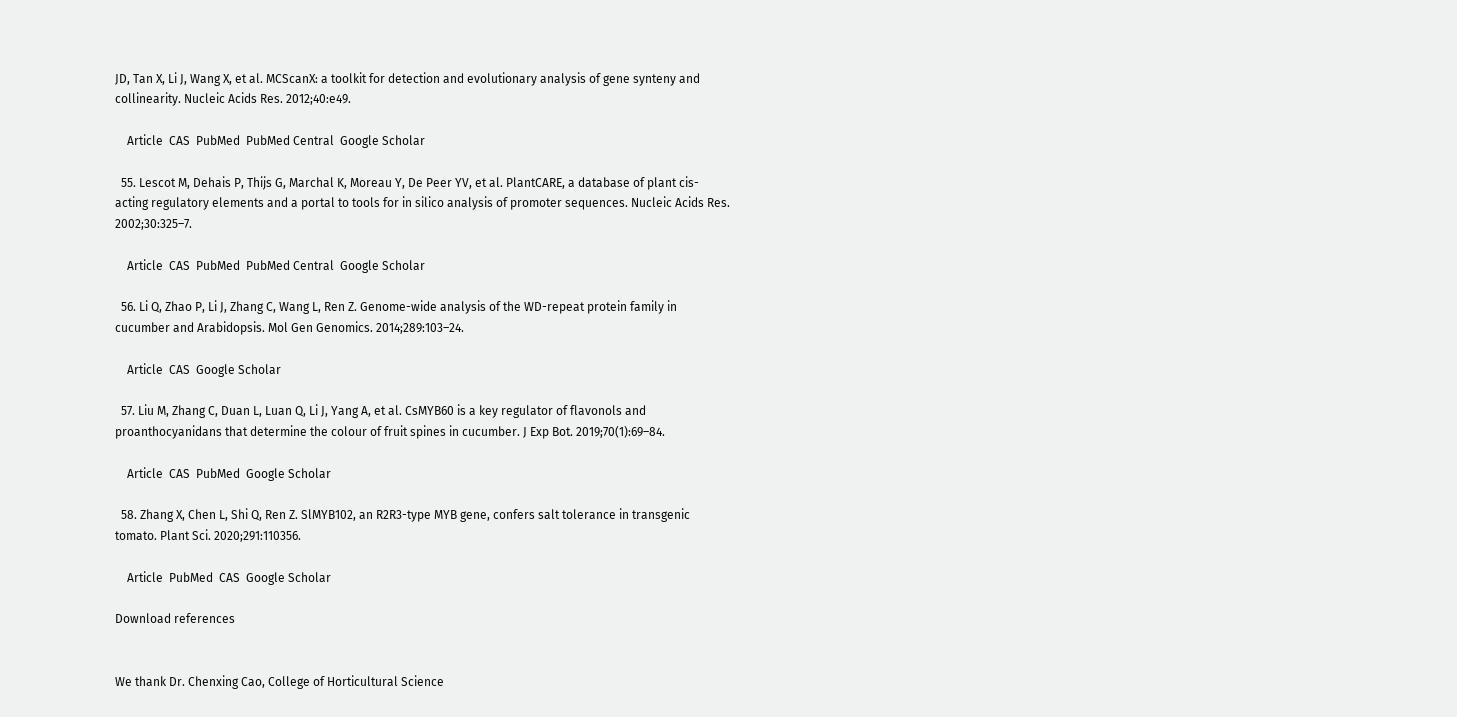JD, Tan X, Li J, Wang X, et al. MCScanX: a toolkit for detection and evolutionary analysis of gene synteny and collinearity. Nucleic Acids Res. 2012;40:e49.

    Article  CAS  PubMed  PubMed Central  Google Scholar

  55. Lescot M, Dehais P, Thijs G, Marchal K, Moreau Y, De Peer YV, et al. PlantCARE, a database of plant cis-acting regulatory elements and a portal to tools for in silico analysis of promoter sequences. Nucleic Acids Res. 2002;30:325–7.

    Article  CAS  PubMed  PubMed Central  Google Scholar

  56. Li Q, Zhao P, Li J, Zhang C, Wang L, Ren Z. Genome-wide analysis of the WD-repeat protein family in cucumber and Arabidopsis. Mol Gen Genomics. 2014;289:103–24.

    Article  CAS  Google Scholar

  57. Liu M, Zhang C, Duan L, Luan Q, Li J, Yang A, et al. CsMYB60 is a key regulator of flavonols and proanthocyanidans that determine the colour of fruit spines in cucumber. J Exp Bot. 2019;70(1):69–84.

    Article  CAS  PubMed  Google Scholar

  58. Zhang X, Chen L, Shi Q, Ren Z. SlMYB102, an R2R3-type MYB gene, confers salt tolerance in transgenic tomato. Plant Sci. 2020;291:110356.

    Article  PubMed  CAS  Google Scholar

Download references


We thank Dr. Chenxing Cao, College of Horticultural Science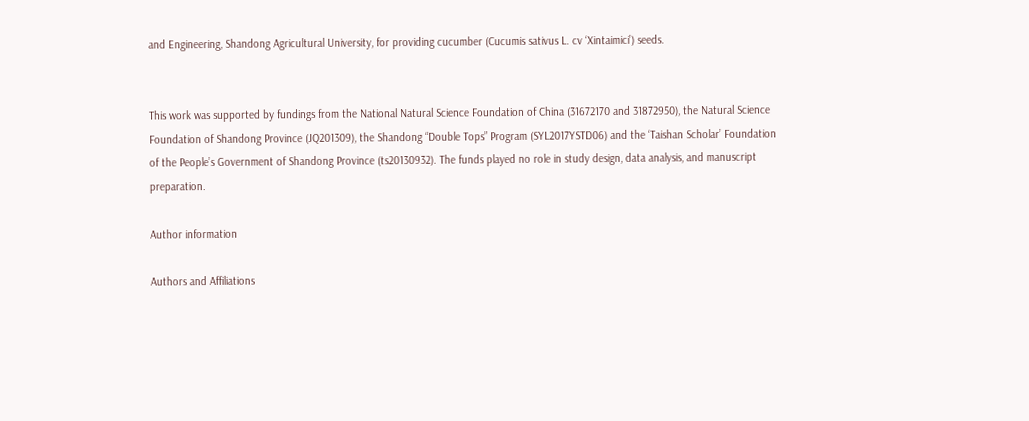and Engineering, Shandong Agricultural University, for providing cucumber (Cucumis sativus L. cv ‘Xintaimici’) seeds.


This work was supported by fundings from the National Natural Science Foundation of China (31672170 and 31872950), the Natural Science Foundation of Shandong Province (JQ201309), the Shandong “Double Tops” Program (SYL2017YSTD06) and the ‘Taishan Scholar’ Foundation of the People’s Government of Shandong Province (ts20130932). The funds played no role in study design, data analysis, and manuscript preparation.

Author information

Authors and Affiliations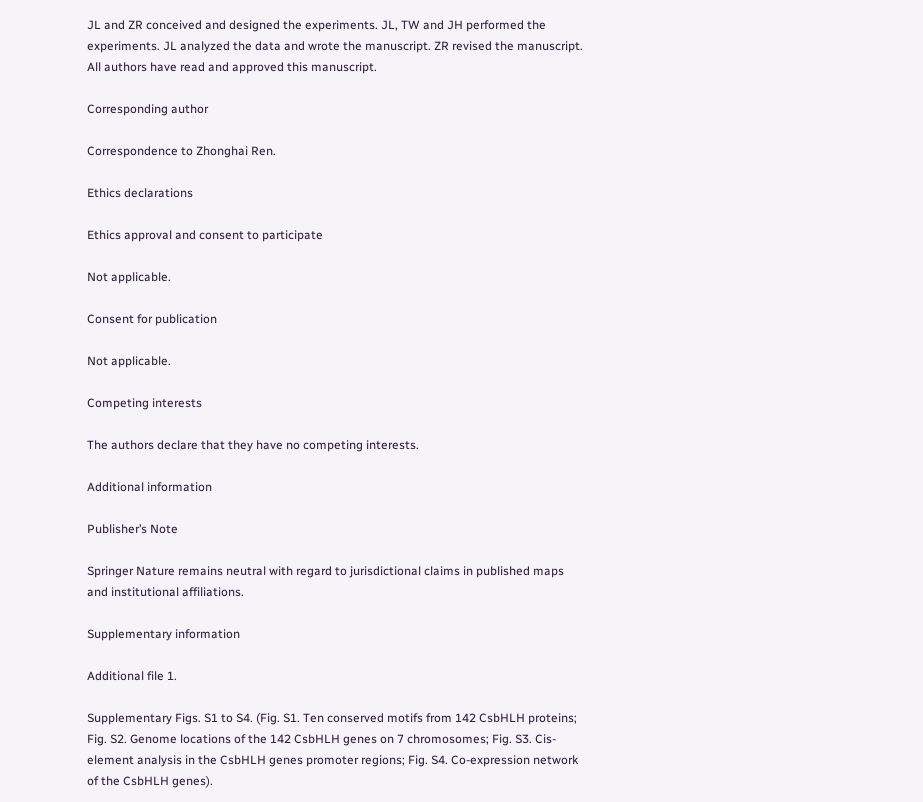JL and ZR conceived and designed the experiments. JL, TW and JH performed the experiments. JL analyzed the data and wrote the manuscript. ZR revised the manuscript. All authors have read and approved this manuscript.

Corresponding author

Correspondence to Zhonghai Ren.

Ethics declarations

Ethics approval and consent to participate

Not applicable.

Consent for publication

Not applicable.

Competing interests

The authors declare that they have no competing interests.

Additional information

Publisher’s Note

Springer Nature remains neutral with regard to jurisdictional claims in published maps and institutional affiliations.

Supplementary information

Additional file 1.

Supplementary Figs. S1 to S4. (Fig. S1. Ten conserved motifs from 142 CsbHLH proteins; Fig. S2. Genome locations of the 142 CsbHLH genes on 7 chromosomes; Fig. S3. Cis-element analysis in the CsbHLH genes promoter regions; Fig. S4. Co-expression network of the CsbHLH genes).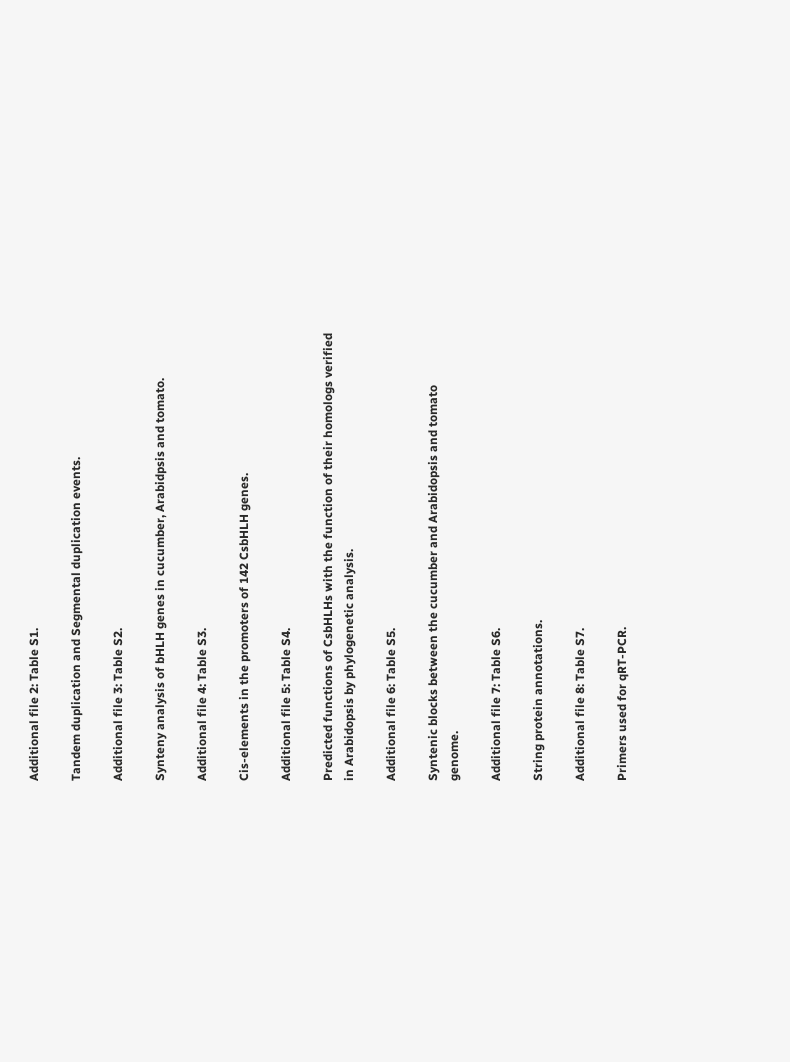Additional file 2: Table S1.

Tandem duplication and Segmental duplication events.

Additional file 3: Table S2.

Synteny analysis of bHLH genes in cucumber, Arabidpsis and tomato.

Additional file 4: Table S3.

Cis-elements in the promoters of 142 CsbHLH genes.

Additional file 5: Table S4.

Predicted functions of CsbHLHs with the function of their homologs verified in Arabidopsis by phylogenetic analysis.

Additional file 6: Table S5.

Syntenic blocks between the cucumber and Arabidopsis and tomato genome.

Additional file 7: Table S6.

String protein annotations.

Additional file 8: Table S7.

Primers used for qRT-PCR.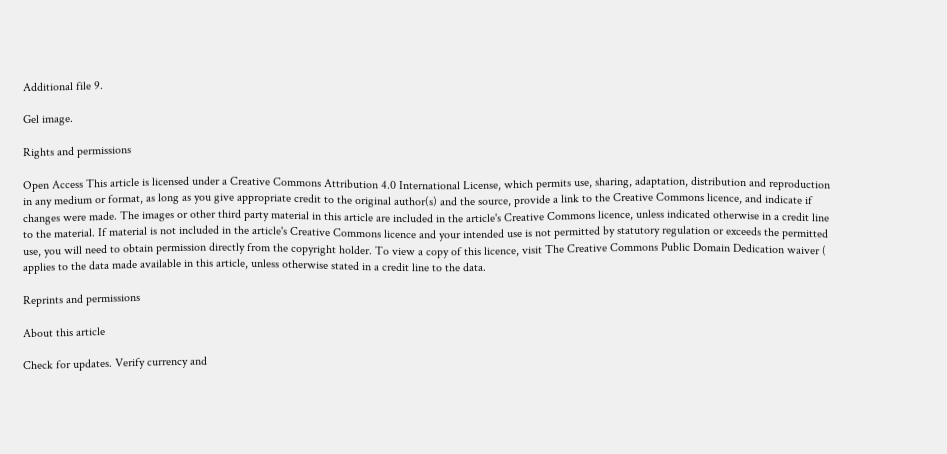Additional file 9.

Gel image.

Rights and permissions

Open Access This article is licensed under a Creative Commons Attribution 4.0 International License, which permits use, sharing, adaptation, distribution and reproduction in any medium or format, as long as you give appropriate credit to the original author(s) and the source, provide a link to the Creative Commons licence, and indicate if changes were made. The images or other third party material in this article are included in the article's Creative Commons licence, unless indicated otherwise in a credit line to the material. If material is not included in the article's Creative Commons licence and your intended use is not permitted by statutory regulation or exceeds the permitted use, you will need to obtain permission directly from the copyright holder. To view a copy of this licence, visit The Creative Commons Public Domain Dedication waiver ( applies to the data made available in this article, unless otherwise stated in a credit line to the data.

Reprints and permissions

About this article

Check for updates. Verify currency and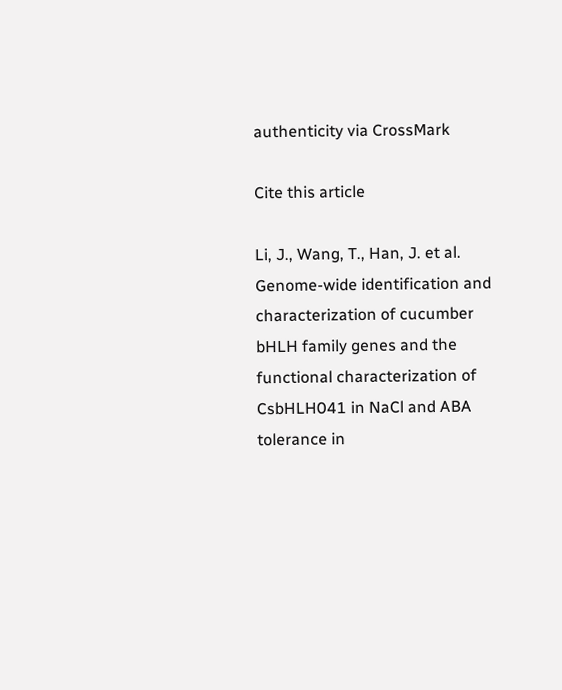authenticity via CrossMark

Cite this article

Li, J., Wang, T., Han, J. et al. Genome-wide identification and characterization of cucumber bHLH family genes and the functional characterization of CsbHLH041 in NaCl and ABA tolerance in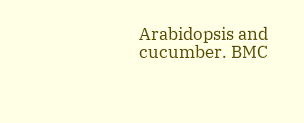Arabidopsis and cucumber. BMC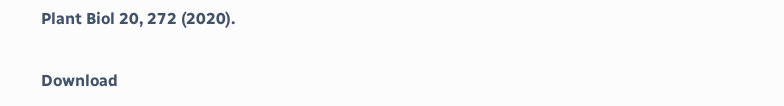Plant Biol 20, 272 (2020).

Download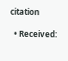citation

  • Received: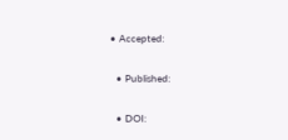• Accepted:

  • Published:

  • DOI: